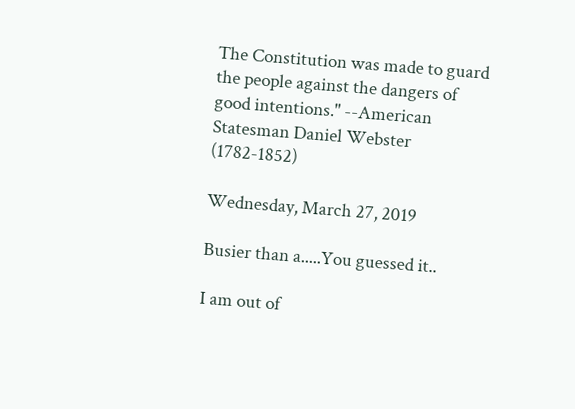The Constitution was made to guard the people against the dangers of good intentions." --American Statesman Daniel Webster (1782-1852)

Wednesday, March 27, 2019

Busier than a.....You guessed it..

I am out of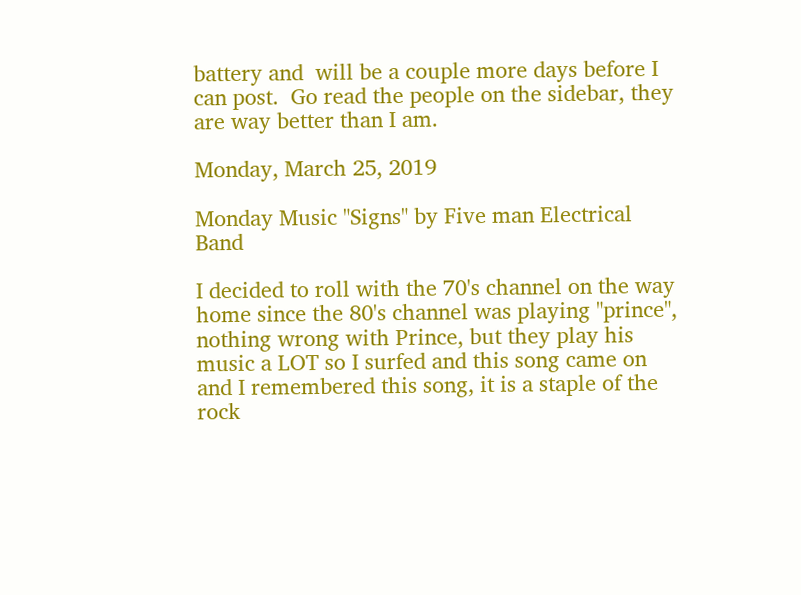battery and  will be a couple more days before I can post.  Go read the people on the sidebar, they are way better than I am.

Monday, March 25, 2019

Monday Music "Signs" by Five man Electrical Band

I decided to roll with the 70's channel on the way home since the 80's channel was playing "prince", nothing wrong with Prince, but they play his music a LOT so I surfed and this song came on and I remembered this song, it is a staple of the rock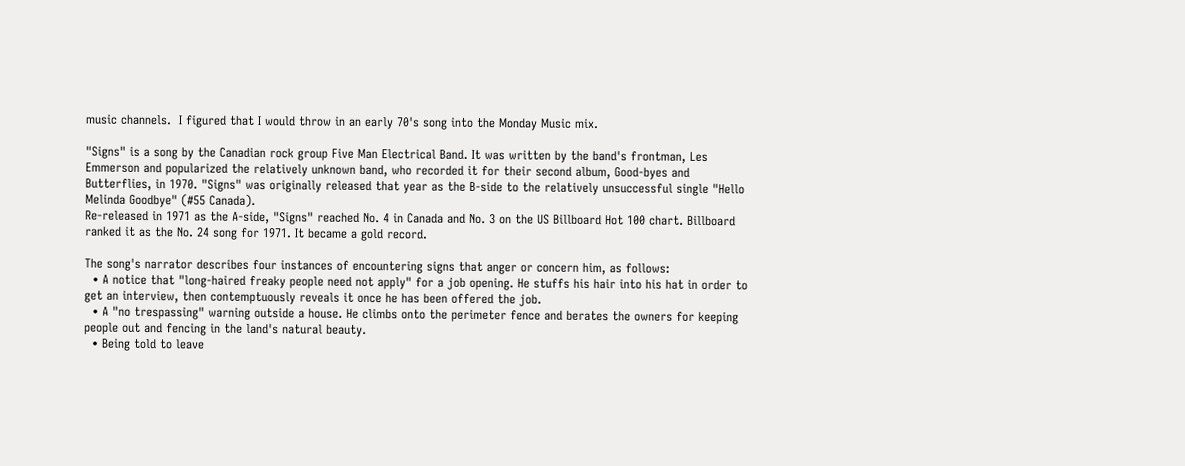music channels.  I figured that I would throw in an early 70's song into the Monday Music mix.

"Signs" is a song by the Canadian rock group Five Man Electrical Band. It was written by the band's frontman, Les Emmerson and popularized the relatively unknown band, who recorded it for their second album, Good-byes and Butterflies, in 1970. "Signs" was originally released that year as the B-side to the relatively unsuccessful single "Hello Melinda Goodbye" (#55 Canada).
Re-released in 1971 as the A-side, "Signs" reached No. 4 in Canada and No. 3 on the US Billboard Hot 100 chart. Billboard ranked it as the No. 24 song for 1971. It became a gold record.

The song's narrator describes four instances of encountering signs that anger or concern him, as follows:
  • A notice that "long-haired freaky people need not apply" for a job opening. He stuffs his hair into his hat in order to get an interview, then contemptuously reveals it once he has been offered the job.
  • A "no trespassing" warning outside a house. He climbs onto the perimeter fence and berates the owners for keeping people out and fencing in the land's natural beauty.
  • Being told to leave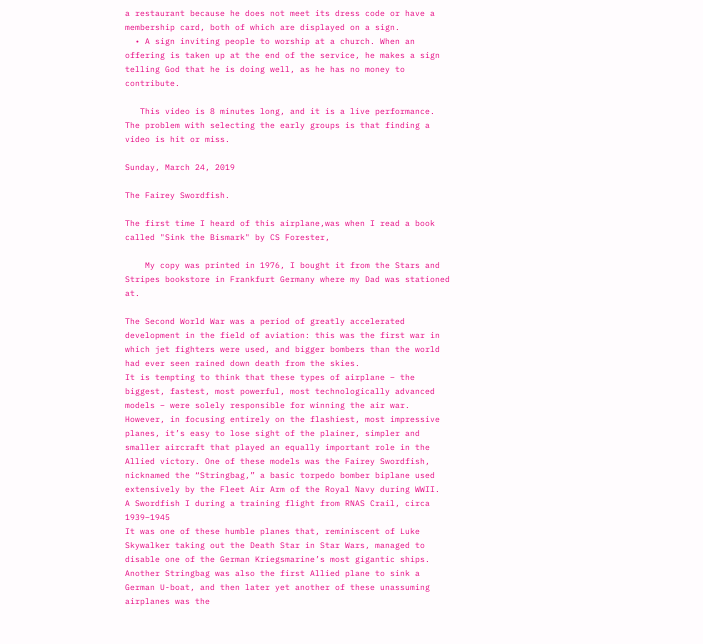a restaurant because he does not meet its dress code or have a membership card, both of which are displayed on a sign.
  • A sign inviting people to worship at a church. When an offering is taken up at the end of the service, he makes a sign telling God that he is doing well, as he has no money to contribute.

   This video is 8 minutes long, and it is a live performance.  The problem with selecting the early groups is that finding a video is hit or miss.

Sunday, March 24, 2019

The Fairey Swordfish.

The first time I heard of this airplane,was when I read a book called "Sink the Bismark" by CS Forester,

    My copy was printed in 1976, I bought it from the Stars and Stripes bookstore in Frankfurt Germany where my Dad was stationed at.

The Second World War was a period of greatly accelerated development in the field of aviation: this was the first war in which jet fighters were used, and bigger bombers than the world had ever seen rained down death from the skies.
It is tempting to think that these types of airplane – the biggest, fastest, most powerful, most technologically advanced models – were solely responsible for winning the air war.
However, in focusing entirely on the flashiest, most impressive planes, it’s easy to lose sight of the plainer, simpler and smaller aircraft that played an equally important role in the Allied victory. One of these models was the Fairey Swordfish, nicknamed the “Stringbag,” a basic torpedo bomber biplane used extensively by the Fleet Air Arm of the Royal Navy during WWII.
A Swordfish I during a training flight from RNAS Crail, circa 1939–1945
It was one of these humble planes that, reminiscent of Luke Skywalker taking out the Death Star in Star Wars, managed to disable one of the German Kriegsmarine’s most gigantic ships. Another Stringbag was also the first Allied plane to sink a German U-boat, and then later yet another of these unassuming airplanes was the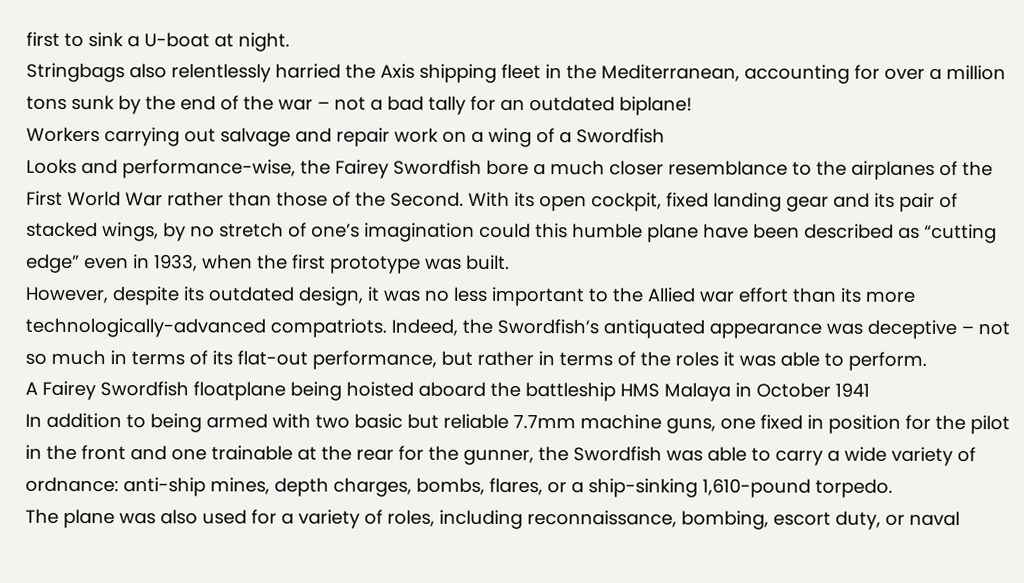first to sink a U-boat at night.
Stringbags also relentlessly harried the Axis shipping fleet in the Mediterranean, accounting for over a million tons sunk by the end of the war – not a bad tally for an outdated biplane!
Workers carrying out salvage and repair work on a wing of a Swordfish
Looks and performance-wise, the Fairey Swordfish bore a much closer resemblance to the airplanes of the First World War rather than those of the Second. With its open cockpit, fixed landing gear and its pair of stacked wings, by no stretch of one’s imagination could this humble plane have been described as “cutting edge” even in 1933, when the first prototype was built.
However, despite its outdated design, it was no less important to the Allied war effort than its more technologically-advanced compatriots. Indeed, the Swordfish’s antiquated appearance was deceptive – not so much in terms of its flat-out performance, but rather in terms of the roles it was able to perform.
A Fairey Swordfish floatplane being hoisted aboard the battleship HMS Malaya in October 1941
In addition to being armed with two basic but reliable 7.7mm machine guns, one fixed in position for the pilot in the front and one trainable at the rear for the gunner, the Swordfish was able to carry a wide variety of ordnance: anti-ship mines, depth charges, bombs, flares, or a ship-sinking 1,610-pound torpedo.
The plane was also used for a variety of roles, including reconnaissance, bombing, escort duty, or naval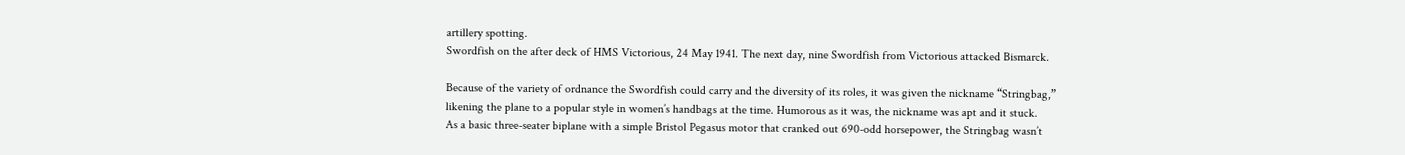artillery spotting.
Swordfish on the after deck of HMS Victorious, 24 May 1941. The next day, nine Swordfish from Victorious attacked Bismarck.

Because of the variety of ordnance the Swordfish could carry and the diversity of its roles, it was given the nickname “Stringbag,” likening the plane to a popular style in women’s handbags at the time. Humorous as it was, the nickname was apt and it stuck.
As a basic three-seater biplane with a simple Bristol Pegasus motor that cranked out 690-odd horsepower, the Stringbag wasn’t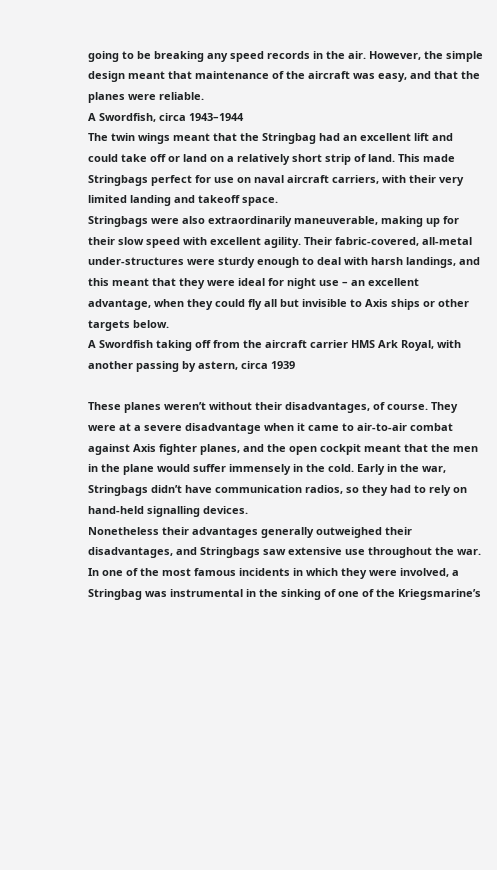going to be breaking any speed records in the air. However, the simple design meant that maintenance of the aircraft was easy, and that the planes were reliable.
A Swordfish, circa 1943–1944
The twin wings meant that the Stringbag had an excellent lift and could take off or land on a relatively short strip of land. This made Stringbags perfect for use on naval aircraft carriers, with their very limited landing and takeoff space.
Stringbags were also extraordinarily maneuverable, making up for their slow speed with excellent agility. Their fabric-covered, all-metal under-structures were sturdy enough to deal with harsh landings, and this meant that they were ideal for night use – an excellent advantage, when they could fly all but invisible to Axis ships or other targets below.
A Swordfish taking off from the aircraft carrier HMS Ark Royal, with another passing by astern, circa 1939

These planes weren’t without their disadvantages, of course. They were at a severe disadvantage when it came to air-to-air combat against Axis fighter planes, and the open cockpit meant that the men in the plane would suffer immensely in the cold. Early in the war, Stringbags didn’t have communication radios, so they had to rely on hand-held signalling devices.
Nonetheless their advantages generally outweighed their disadvantages, and Stringbags saw extensive use throughout the war. In one of the most famous incidents in which they were involved, a Stringbag was instrumental in the sinking of one of the Kriegsmarine’s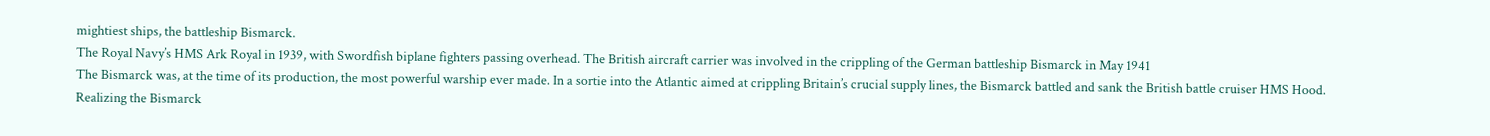mightiest ships, the battleship Bismarck.
The Royal Navy’s HMS Ark Royal in 1939, with Swordfish biplane fighters passing overhead. The British aircraft carrier was involved in the crippling of the German battleship Bismarck in May 1941
The Bismarck was, at the time of its production, the most powerful warship ever made. In a sortie into the Atlantic aimed at crippling Britain’s crucial supply lines, the Bismarck battled and sank the British battle cruiser HMS Hood.
Realizing the Bismarck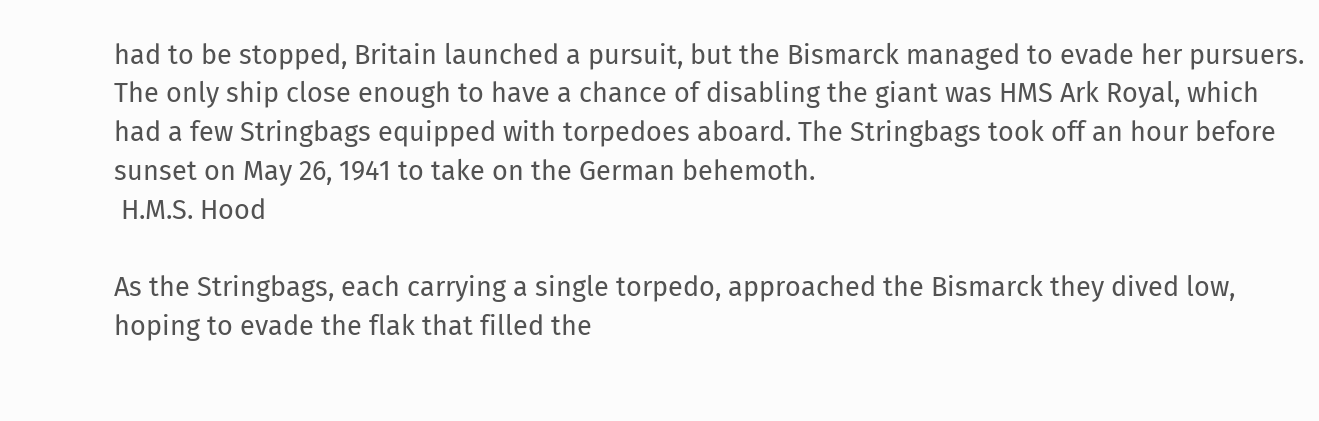had to be stopped, Britain launched a pursuit, but the Bismarck managed to evade her pursuers. The only ship close enough to have a chance of disabling the giant was HMS Ark Royal, which had a few Stringbags equipped with torpedoes aboard. The Stringbags took off an hour before sunset on May 26, 1941 to take on the German behemoth.
 H.M.S. Hood

As the Stringbags, each carrying a single torpedo, approached the Bismarck they dived low, hoping to evade the flak that filled the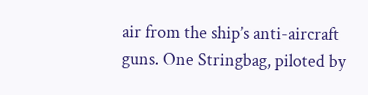air from the ship’s anti-aircraft guns. One Stringbag, piloted by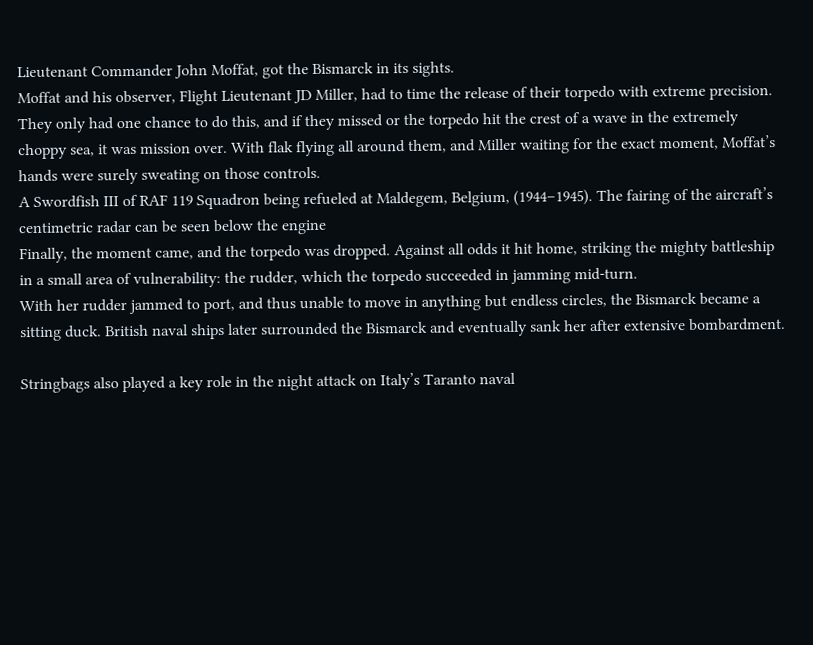Lieutenant Commander John Moffat, got the Bismarck in its sights.
Moffat and his observer, Flight Lieutenant JD Miller, had to time the release of their torpedo with extreme precision. They only had one chance to do this, and if they missed or the torpedo hit the crest of a wave in the extremely choppy sea, it was mission over. With flak flying all around them, and Miller waiting for the exact moment, Moffat’s hands were surely sweating on those controls.
A Swordfish III of RAF 119 Squadron being refueled at Maldegem, Belgium, (1944–1945). The fairing of the aircraft’s centimetric radar can be seen below the engine
Finally, the moment came, and the torpedo was dropped. Against all odds it hit home, striking the mighty battleship in a small area of vulnerability: the rudder, which the torpedo succeeded in jamming mid-turn.
With her rudder jammed to port, and thus unable to move in anything but endless circles, the Bismarck became a sitting duck. British naval ships later surrounded the Bismarck and eventually sank her after extensive bombardment.

Stringbags also played a key role in the night attack on Italy’s Taranto naval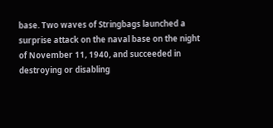base. Two waves of Stringbags launched a surprise attack on the naval base on the night of November 11, 1940, and succeeded in destroying or disabling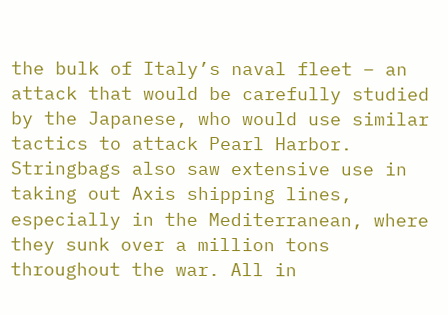the bulk of Italy’s naval fleet – an attack that would be carefully studied by the Japanese, who would use similar tactics to attack Pearl Harbor.
Stringbags also saw extensive use in taking out Axis shipping lines, especially in the Mediterranean, where they sunk over a million tons throughout the war. All in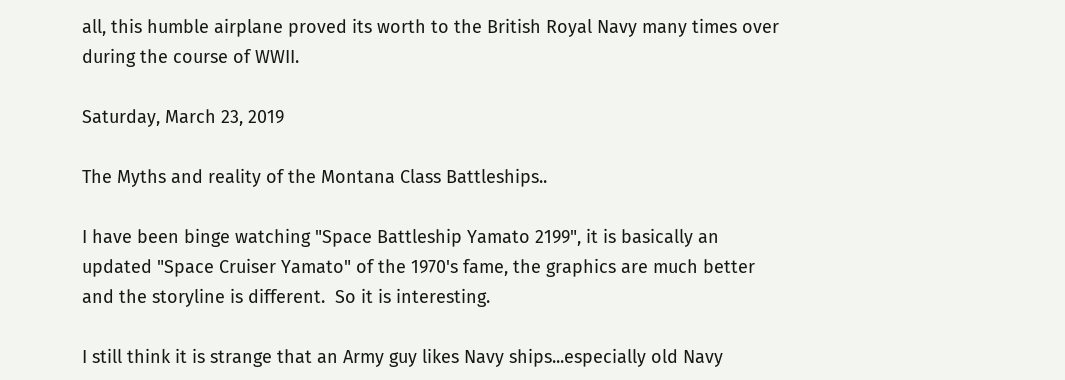all, this humble airplane proved its worth to the British Royal Navy many times over during the course of WWII.

Saturday, March 23, 2019

The Myths and reality of the Montana Class Battleships..

I have been binge watching "Space Battleship Yamato 2199", it is basically an updated "Space Cruiser Yamato" of the 1970's fame, the graphics are much better and the storyline is different.  So it is interesting.

I still think it is strange that an Army guy likes Navy ships...especially old Navy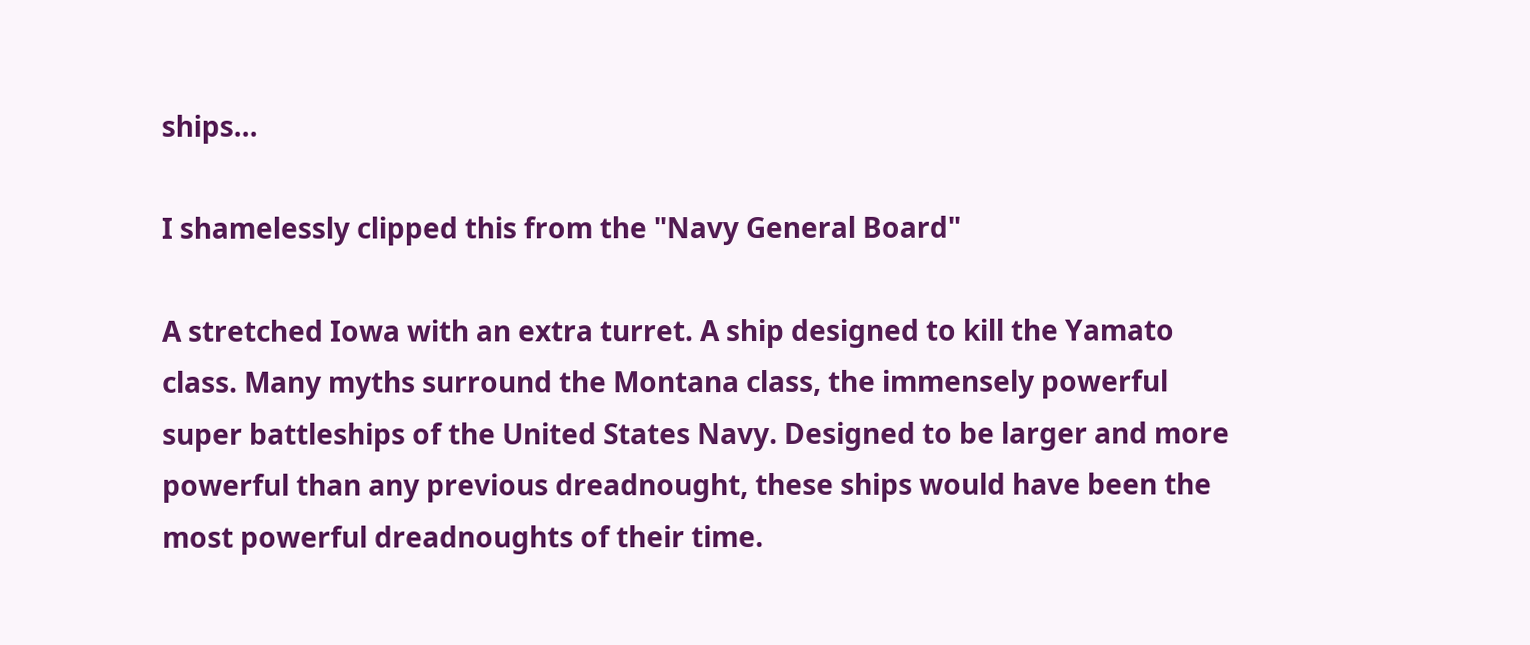ships...

I shamelessly clipped this from the "Navy General Board"

A stretched Iowa with an extra turret. A ship designed to kill the Yamato class. Many myths surround the Montana class, the immensely powerful super battleships of the United States Navy. Designed to be larger and more powerful than any previous dreadnought, these ships would have been the most powerful dreadnoughts of their time.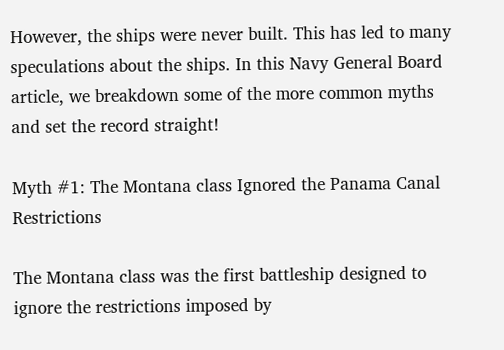However, the ships were never built. This has led to many speculations about the ships. In this Navy General Board article, we breakdown some of the more common myths and set the record straight!

Myth #1: The Montana class Ignored the Panama Canal Restrictions

The Montana class was the first battleship designed to ignore the restrictions imposed by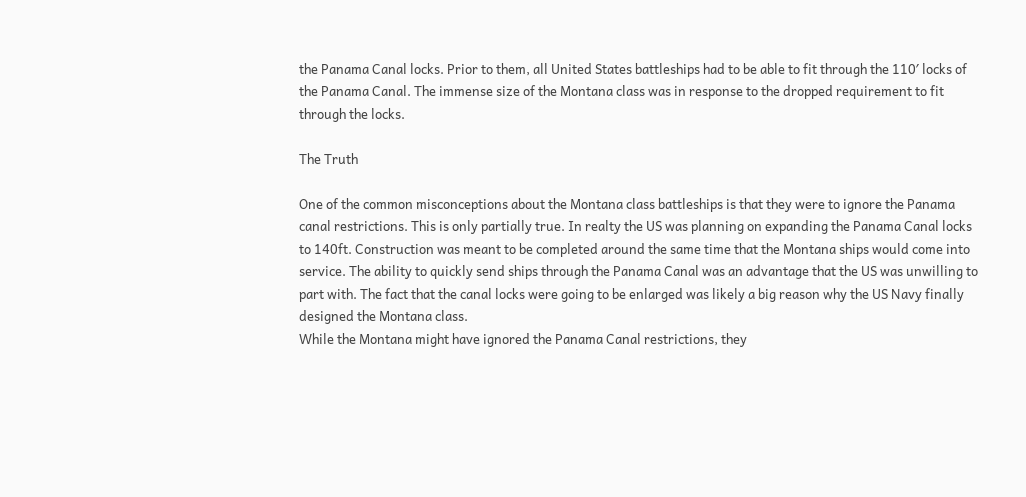the Panama Canal locks. Prior to them, all United States battleships had to be able to fit through the 110′ locks of the Panama Canal. The immense size of the Montana class was in response to the dropped requirement to fit through the locks.

The Truth

One of the common misconceptions about the Montana class battleships is that they were to ignore the Panama canal restrictions. This is only partially true. In realty the US was planning on expanding the Panama Canal locks to 140ft. Construction was meant to be completed around the same time that the Montana ships would come into service. The ability to quickly send ships through the Panama Canal was an advantage that the US was unwilling to part with. The fact that the canal locks were going to be enlarged was likely a big reason why the US Navy finally designed the Montana class.
While the Montana might have ignored the Panama Canal restrictions, they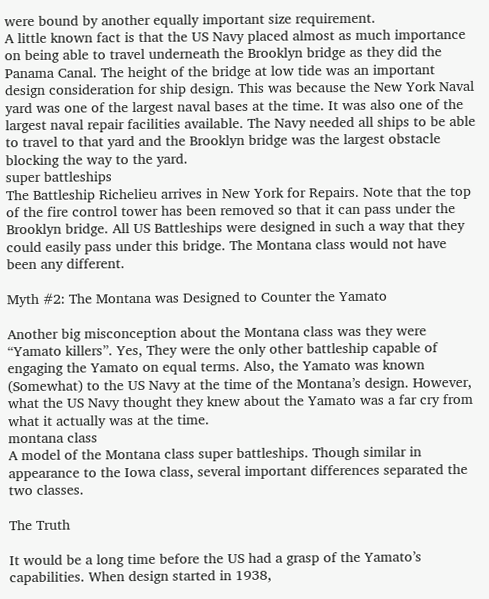were bound by another equally important size requirement.
A little known fact is that the US Navy placed almost as much importance on being able to travel underneath the Brooklyn bridge as they did the Panama Canal. The height of the bridge at low tide was an important design consideration for ship design. This was because the New York Naval yard was one of the largest naval bases at the time. It was also one of the largest naval repair facilities available. The Navy needed all ships to be able to travel to that yard and the Brooklyn bridge was the largest obstacle blocking the way to the yard.
super battleships
The Battleship Richelieu arrives in New York for Repairs. Note that the top of the fire control tower has been removed so that it can pass under the Brooklyn bridge. All US Battleships were designed in such a way that they could easily pass under this bridge. The Montana class would not have been any different.

Myth #2: The Montana was Designed to Counter the Yamato

Another big misconception about the Montana class was they were “Yamato killers”. Yes, They were the only other battleship capable of engaging the Yamato on equal terms. Also, the Yamato was known (Somewhat) to the US Navy at the time of the Montana’s design. However, what the US Navy thought they knew about the Yamato was a far cry from what it actually was at the time.
montana class
A model of the Montana class super battleships. Though similar in appearance to the Iowa class, several important differences separated the two classes.

The Truth

It would be a long time before the US had a grasp of the Yamato’s capabilities. When design started in 1938,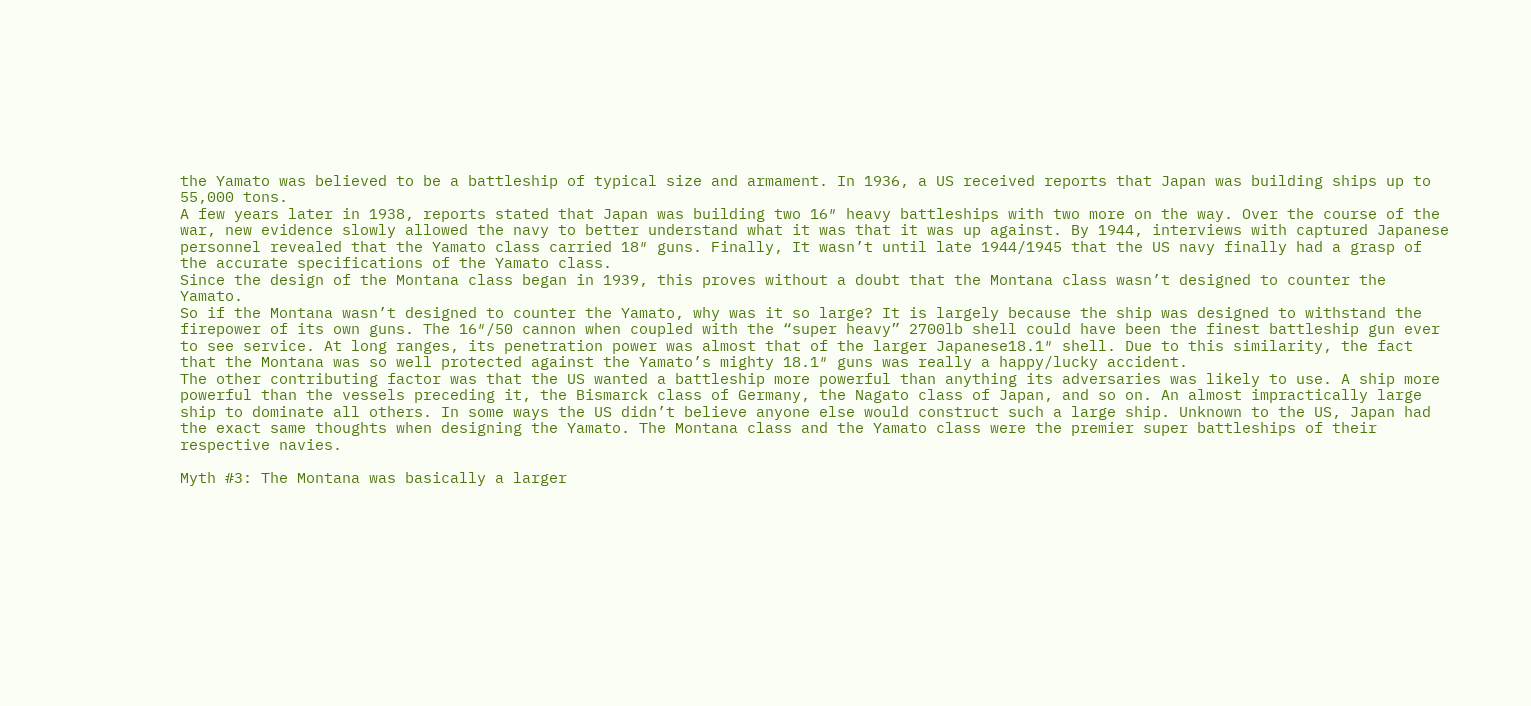the Yamato was believed to be a battleship of typical size and armament. In 1936, a US received reports that Japan was building ships up to 55,000 tons.
A few years later in 1938, reports stated that Japan was building two 16″ heavy battleships with two more on the way. Over the course of the war, new evidence slowly allowed the navy to better understand what it was that it was up against. By 1944, interviews with captured Japanese personnel revealed that the Yamato class carried 18″ guns. Finally, It wasn’t until late 1944/1945 that the US navy finally had a grasp of the accurate specifications of the Yamato class.
Since the design of the Montana class began in 1939, this proves without a doubt that the Montana class wasn’t designed to counter the Yamato.
So if the Montana wasn’t designed to counter the Yamato, why was it so large? It is largely because the ship was designed to withstand the firepower of its own guns. The 16″/50 cannon when coupled with the “super heavy” 2700lb shell could have been the finest battleship gun ever to see service. At long ranges, its penetration power was almost that of the larger Japanese18.1″ shell. Due to this similarity, the fact that the Montana was so well protected against the Yamato’s mighty 18.1″ guns was really a happy/lucky accident.
The other contributing factor was that the US wanted a battleship more powerful than anything its adversaries was likely to use. A ship more powerful than the vessels preceding it, the Bismarck class of Germany, the Nagato class of Japan, and so on. An almost impractically large ship to dominate all others. In some ways the US didn’t believe anyone else would construct such a large ship. Unknown to the US, Japan had the exact same thoughts when designing the Yamato. The Montana class and the Yamato class were the premier super battleships of their respective navies.

Myth #3: The Montana was basically a larger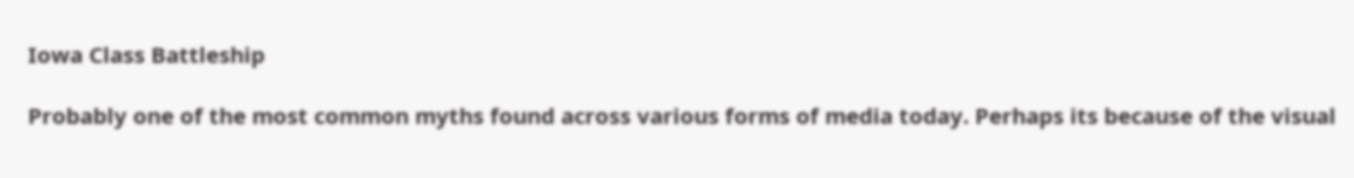Iowa Class Battleship

Probably one of the most common myths found across various forms of media today. Perhaps its because of the visual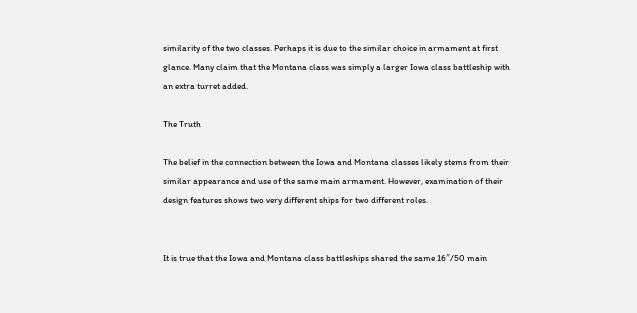similarity of the two classes. Perhaps it is due to the similar choice in armament at first glance. Many claim that the Montana class was simply a larger Iowa class battleship with an extra turret added.

The Truth

The belief in the connection between the Iowa and Montana classes likely stems from their similar appearance and use of the same main armament. However, examination of their design features shows two very different ships for two different roles.


It is true that the Iowa and Montana class battleships shared the same 16″/50 main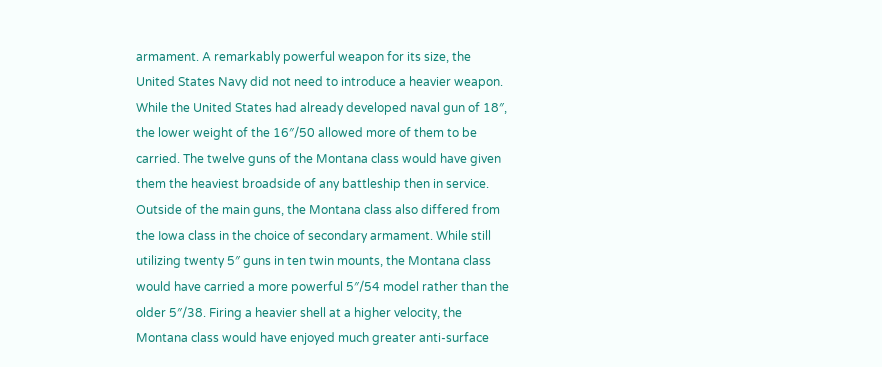armament. A remarkably powerful weapon for its size, the United States Navy did not need to introduce a heavier weapon. While the United States had already developed naval gun of 18″, the lower weight of the 16″/50 allowed more of them to be carried. The twelve guns of the Montana class would have given them the heaviest broadside of any battleship then in service.
Outside of the main guns, the Montana class also differed from the Iowa class in the choice of secondary armament. While still utilizing twenty 5″ guns in ten twin mounts, the Montana class would have carried a more powerful 5″/54 model rather than the older 5″/38. Firing a heavier shell at a higher velocity, the Montana class would have enjoyed much greater anti-surface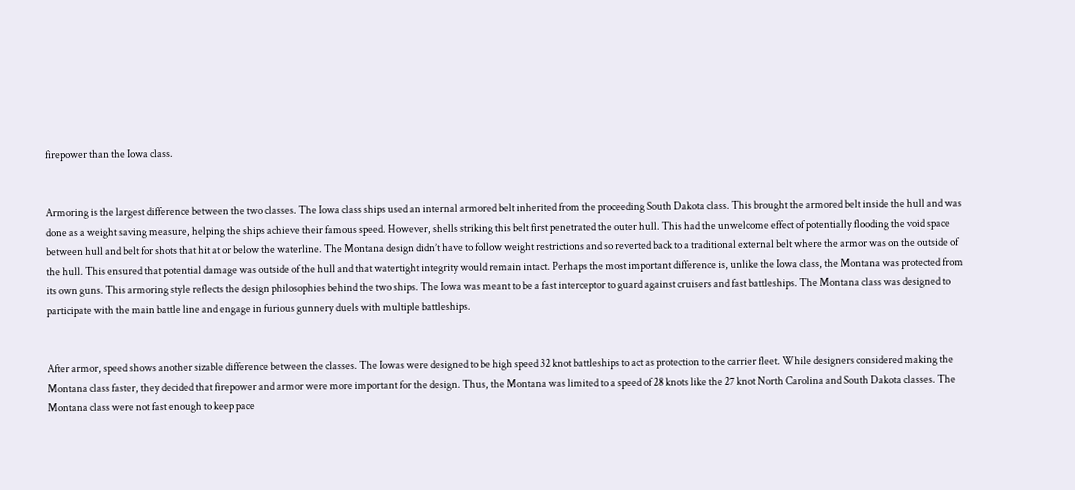firepower than the Iowa class.


Armoring is the largest difference between the two classes. The Iowa class ships used an internal armored belt inherited from the proceeding South Dakota class. This brought the armored belt inside the hull and was done as a weight saving measure, helping the ships achieve their famous speed. However, shells striking this belt first penetrated the outer hull. This had the unwelcome effect of potentially flooding the void space between hull and belt for shots that hit at or below the waterline. The Montana design didn’t have to follow weight restrictions and so reverted back to a traditional external belt where the armor was on the outside of the hull. This ensured that potential damage was outside of the hull and that watertight integrity would remain intact. Perhaps the most important difference is, unlike the Iowa class, the Montana was protected from its own guns. This armoring style reflects the design philosophies behind the two ships. The Iowa was meant to be a fast interceptor to guard against cruisers and fast battleships. The Montana class was designed to participate with the main battle line and engage in furious gunnery duels with multiple battleships.


After armor, speed shows another sizable difference between the classes. The Iowas were designed to be high speed 32 knot battleships to act as protection to the carrier fleet. While designers considered making the Montana class faster, they decided that firepower and armor were more important for the design. Thus, the Montana was limited to a speed of 28 knots like the 27 knot North Carolina and South Dakota classes. The Montana class were not fast enough to keep pace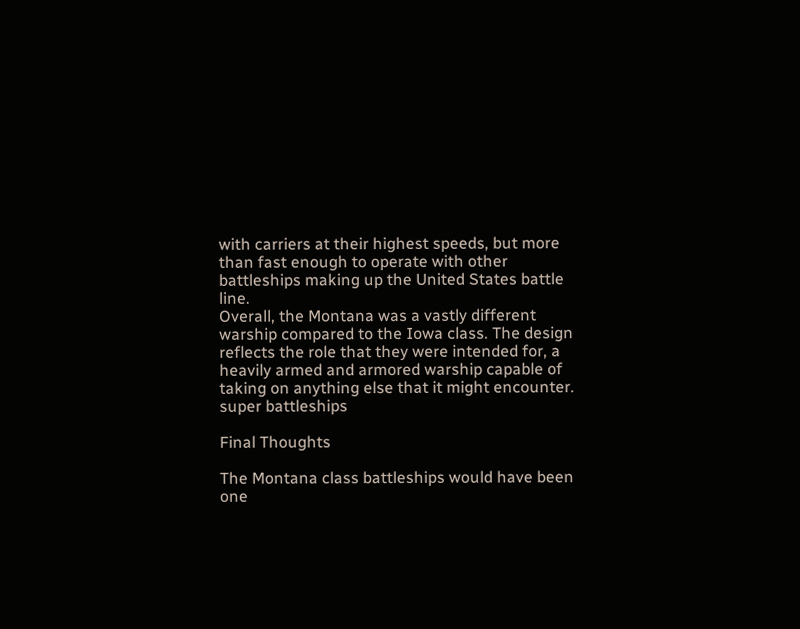with carriers at their highest speeds, but more than fast enough to operate with other battleships making up the United States battle line.
Overall, the Montana was a vastly different warship compared to the Iowa class. The design reflects the role that they were intended for, a heavily armed and armored warship capable of taking on anything else that it might encounter.
super battleships

Final Thoughts

The Montana class battleships would have been one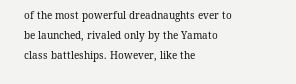of the most powerful dreadnaughts ever to be launched, rivaled only by the Yamato class battleships. However, like the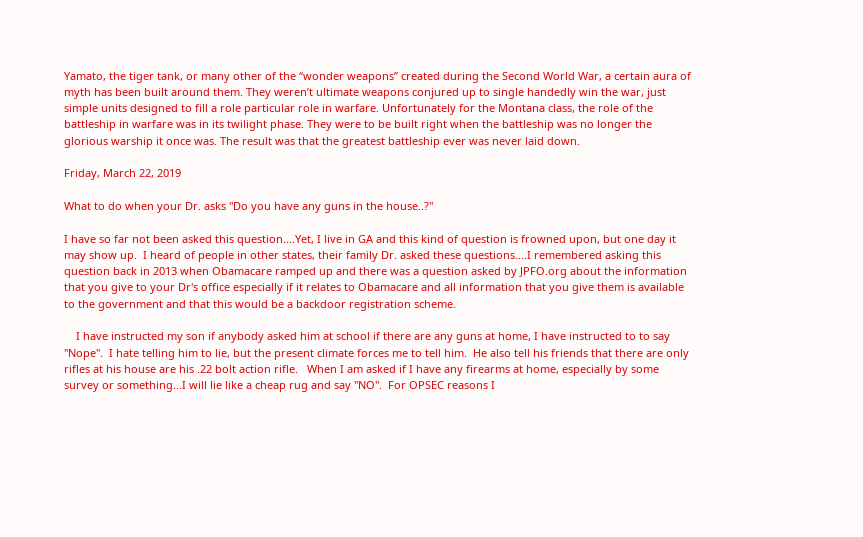Yamato, the tiger tank, or many other of the “wonder weapons” created during the Second World War, a certain aura of myth has been built around them. They weren’t ultimate weapons conjured up to single handedly win the war, just simple units designed to fill a role particular role in warfare. Unfortunately for the Montana class, the role of the battleship in warfare was in its twilight phase. They were to be built right when the battleship was no longer the glorious warship it once was. The result was that the greatest battleship ever was never laid down.

Friday, March 22, 2019

What to do when your Dr. asks "Do you have any guns in the house..?"

I have so far not been asked this question....Yet, I live in GA and this kind of question is frowned upon, but one day it may show up.  I heard of people in other states, their family Dr. asked these questions....I remembered asking this question back in 2013 when Obamacare ramped up and there was a question asked by JPFO.org about the information that you give to your Dr's office especially if it relates to Obamacare and all information that you give them is available to the government and that this would be a backdoor registration scheme.

    I have instructed my son if anybody asked him at school if there are any guns at home, I have instructed to to say "Nope".  I hate telling him to lie, but the present climate forces me to tell him.  He also tell his friends that there are only rifles at his house are his .22 bolt action rifle.   When I am asked if I have any firearms at home, especially by some survey or something...I will lie like a cheap rug and say "NO".  For OPSEC reasons I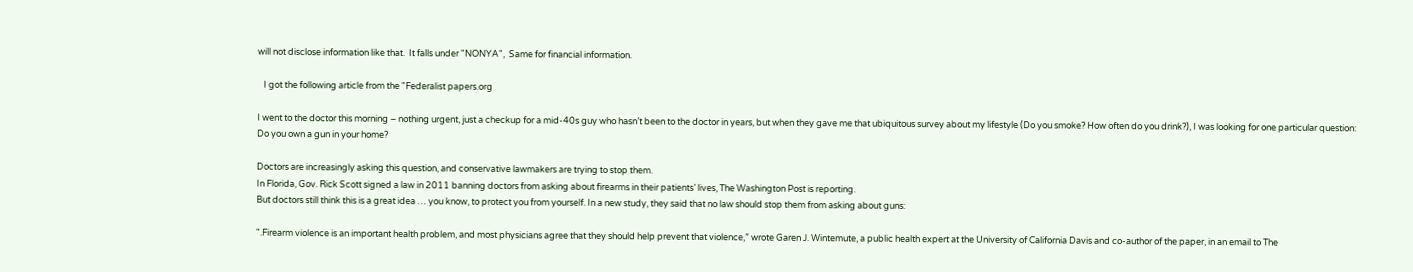will not disclose information like that.  It falls under "NONYA",  Same for financial information.

   I got the following article from the "Federalist papers.org

I went to the doctor this morning – nothing urgent, just a checkup for a mid-40s guy who hasn’t been to the doctor in years, but when they gave me that ubiquitous survey about my lifestyle (Do you smoke? How often do you drink?), I was looking for one particular question:
Do you own a gun in your home?

Doctors are increasingly asking this question, and conservative lawmakers are trying to stop them.
In Florida, Gov. Rick Scott signed a law in 2011 banning doctors from asking about firearms in their patients’ lives, The Washington Post is reporting.
But doctors still think this is a great idea … you know, to protect you from yourself. In a new study, they said that no law should stop them from asking about guns:

".Firearm violence is an important health problem, and most physicians agree that they should help prevent that violence,” wrote Garen J. Wintemute, a public health expert at the University of California Davis and co-author of the paper, in an email to The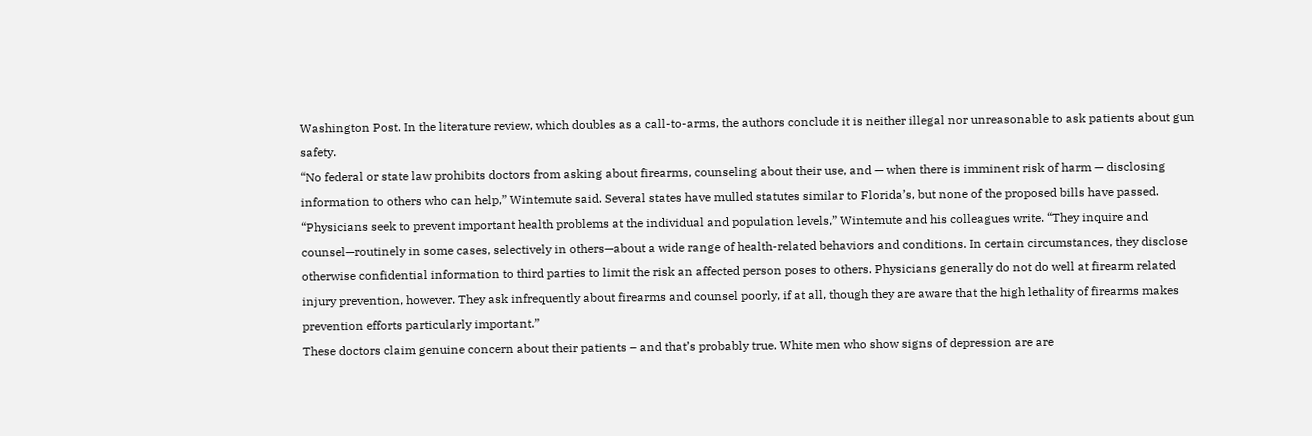Washington Post. In the literature review, which doubles as a call-to-arms, the authors conclude it is neither illegal nor unreasonable to ask patients about gun safety.
“No federal or state law prohibits doctors from asking about firearms, counseling about their use, and — when there is imminent risk of harm — disclosing information to others who can help,” Wintemute said. Several states have mulled statutes similar to Florida’s, but none of the proposed bills have passed.
“Physicians seek to prevent important health problems at the individual and population levels,” Wintemute and his colleagues write. “They inquire and counsel—routinely in some cases, selectively in others—about a wide range of health-related behaviors and conditions. In certain circumstances, they disclose otherwise confidential information to third parties to limit the risk an affected person poses to others. Physicians generally do not do well at firearm related injury prevention, however. They ask infrequently about firearms and counsel poorly, if at all, though they are aware that the high lethality of firearms makes prevention efforts particularly important.”
These doctors claim genuine concern about their patients – and that’s probably true. White men who show signs of depression are are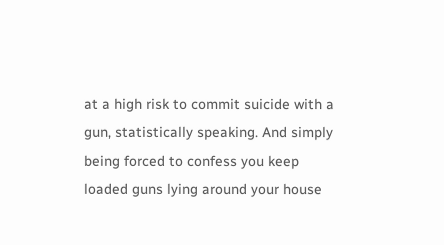at a high risk to commit suicide with a gun, statistically speaking. And simply being forced to confess you keep loaded guns lying around your house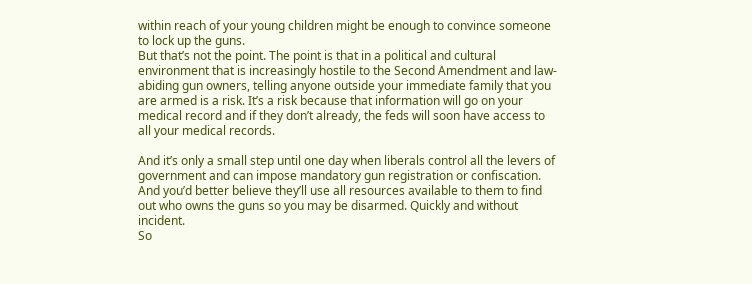within reach of your young children might be enough to convince someone to lock up the guns.
But that’s not the point. The point is that in a political and cultural environment that is increasingly hostile to the Second Amendment and law-abiding gun owners, telling anyone outside your immediate family that you are armed is a risk. It’s a risk because that information will go on your medical record and if they don’t already, the feds will soon have access to all your medical records.

And it’s only a small step until one day when liberals control all the levers of government and can impose mandatory gun registration or confiscation.
And you’d better believe they’ll use all resources available to them to find out who owns the guns so you may be disarmed. Quickly and without incident.
So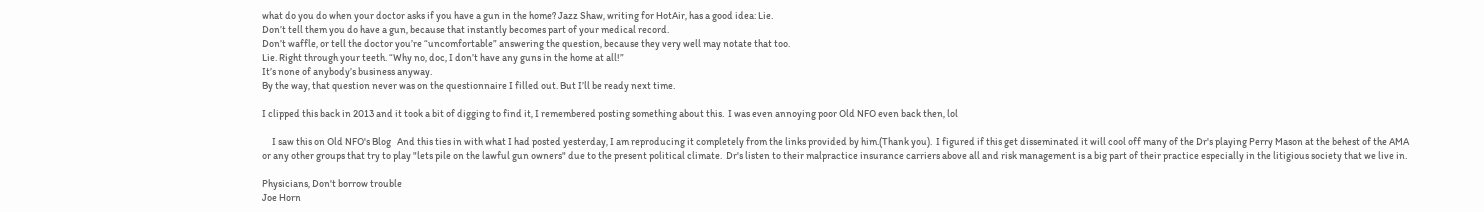what do you do when your doctor asks if you have a gun in the home? Jazz Shaw, writing for HotAir, has a good idea: Lie.
Don’t tell them you do have a gun, because that instantly becomes part of your medical record.
Don’t waffle, or tell the doctor you’re “uncomfortable” answering the question, because they very well may notate that too.
Lie. Right through your teeth. “Why no, doc, I don’t have any guns in the home at all!”
It’s none of anybody’s business anyway.
By the way, that question never was on the questionnaire I filled out. But I’ll be ready next time.

I clipped this back in 2013 and it took a bit of digging to find it, I remembered posting something about this.  I was even annoying poor Old NFO even back then, lol

     I saw this on Old NFO's Blog   And this ties in with what I had posted yesterday, I am reproducing it completely from the links provided by him.(Thank you).  I figured if this get disseminated it will cool off many of the Dr's playing Perry Mason at the behest of the AMA or any other groups that try to play "lets pile on the lawful gun owners" due to the present political climate.  Dr's listen to their malpractice insurance carriers above all and risk management is a big part of their practice especially in the litigious society that we live in.

Physicians, Don't borrow trouble
Joe Horn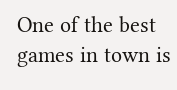One of the best games in town is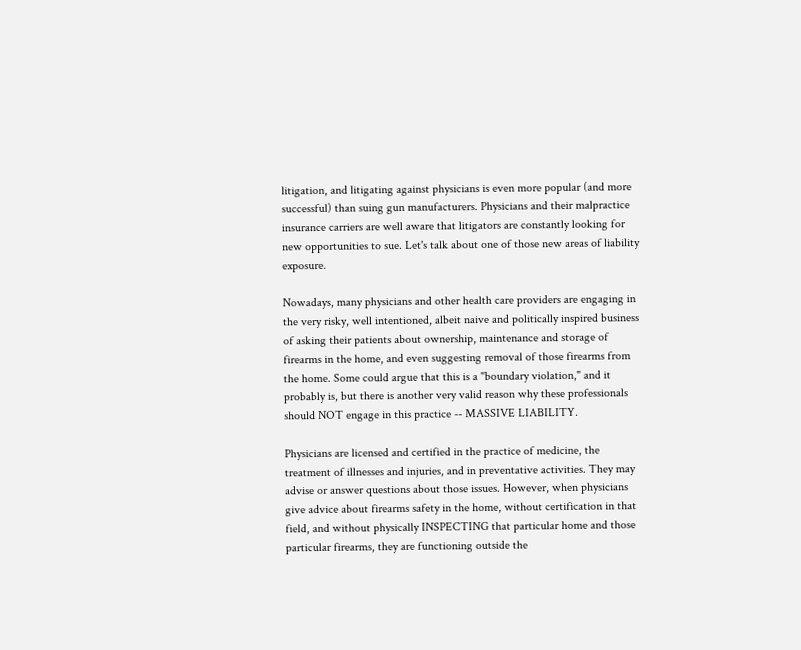litigation, and litigating against physicians is even more popular (and more successful) than suing gun manufacturers. Physicians and their malpractice insurance carriers are well aware that litigators are constantly looking for new opportunities to sue. Let's talk about one of those new areas of liability exposure.

Nowadays, many physicians and other health care providers are engaging in the very risky, well intentioned, albeit naive and politically inspired business of asking their patients about ownership, maintenance and storage of firearms in the home, and even suggesting removal of those firearms from the home. Some could argue that this is a "boundary violation," and it probably is, but there is another very valid reason why these professionals should NOT engage in this practice -- MASSIVE LIABILITY.

Physicians are licensed and certified in the practice of medicine, the treatment of illnesses and injuries, and in preventative activities. They may advise or answer questions about those issues. However, when physicians give advice about firearms safety in the home, without certification in that field, and without physically INSPECTING that particular home and those particular firearms, they are functioning outside the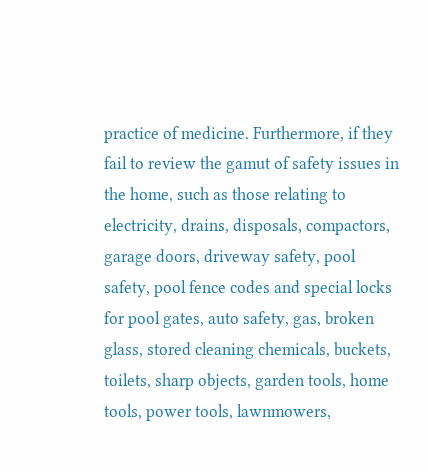practice of medicine. Furthermore, if they fail to review the gamut of safety issues in the home, such as those relating to electricity, drains, disposals, compactors, garage doors, driveway safety, pool safety, pool fence codes and special locks for pool gates, auto safety, gas, broken glass, stored cleaning chemicals, buckets, toilets, sharp objects, garden tools, home tools, power tools, lawnmowers,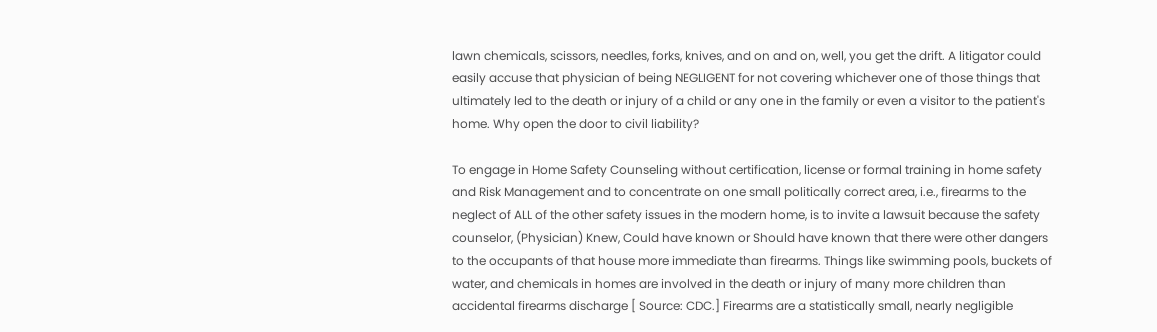lawn chemicals, scissors, needles, forks, knives, and on and on, well, you get the drift. A litigator could easily accuse that physician of being NEGLIGENT for not covering whichever one of those things that ultimately led to the death or injury of a child or any one in the family or even a visitor to the patient's home. Why open the door to civil liability?

To engage in Home Safety Counseling without certification, license or formal training in home safety and Risk Management and to concentrate on one small politically correct area, i.e., firearms to the neglect of ALL of the other safety issues in the modern home, is to invite a lawsuit because the safety counselor, (Physician) Knew, Could have known or Should have known that there were other dangers to the occupants of that house more immediate than firearms. Things like swimming pools, buckets of water, and chemicals in homes are involved in the death or injury of many more children than accidental firearms discharge [ Source: CDC.] Firearms are a statistically small, nearly negligible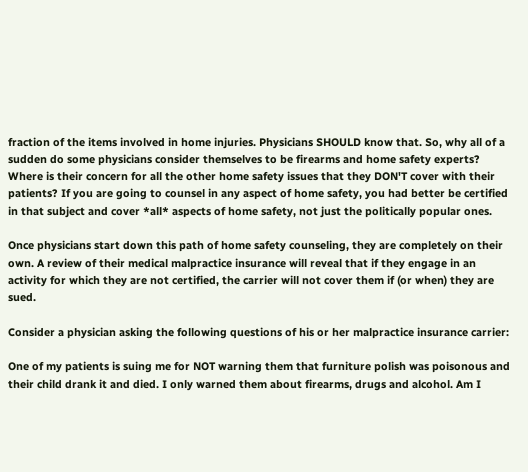fraction of the items involved in home injuries. Physicians SHOULD know that. So, why all of a sudden do some physicians consider themselves to be firearms and home safety experts? Where is their concern for all the other home safety issues that they DON'T cover with their patients? If you are going to counsel in any aspect of home safety, you had better be certified in that subject and cover *all* aspects of home safety, not just the politically popular ones.

Once physicians start down this path of home safety counseling, they are completely on their own. A review of their medical malpractice insurance will reveal that if they engage in an activity for which they are not certified, the carrier will not cover them if (or when) they are sued.

Consider a physician asking the following questions of his or her malpractice insurance carrier:

One of my patients is suing me for NOT warning them that furniture polish was poisonous and their child drank it and died. I only warned them about firearms, drugs and alcohol. Am I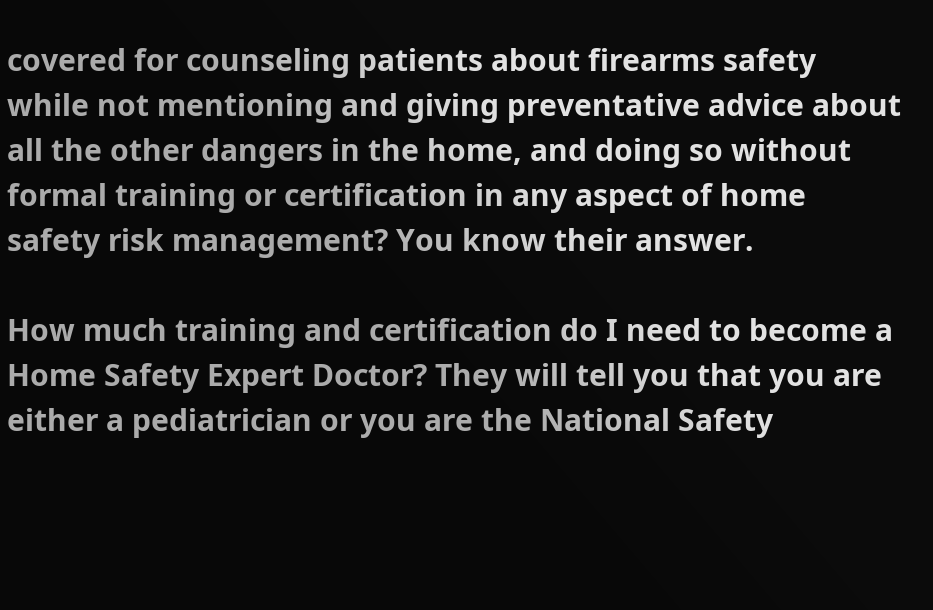covered for counseling patients about firearms safety while not mentioning and giving preventative advice about all the other dangers in the home, and doing so without formal training or certification in any aspect of home safety risk management? You know their answer.

How much training and certification do I need to become a Home Safety Expert Doctor? They will tell you that you are either a pediatrician or you are the National Safety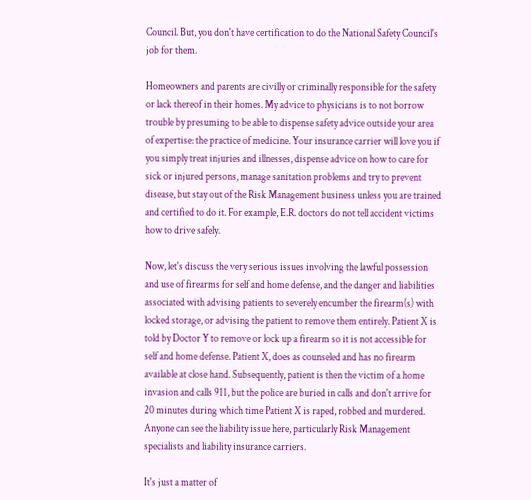Council. But, you don't have certification to do the National Safety Council's job for them.

Homeowners and parents are civilly or criminally responsible for the safety or lack thereof in their homes. My advice to physicians is to not borrow trouble by presuming to be able to dispense safety advice outside your area of expertise: the practice of medicine. Your insurance carrier will love you if you simply treat injuries and illnesses, dispense advice on how to care for sick or injured persons, manage sanitation problems and try to prevent disease, but stay out of the Risk Management business unless you are trained and certified to do it. For example, E.R. doctors do not tell accident victims how to drive safely.

Now, let's discuss the very serious issues involving the lawful possession and use of firearms for self and home defense, and the danger and liabilities associated with advising patients to severely encumber the firearm(s) with locked storage, or advising the patient to remove them entirely. Patient X is told by Doctor Y to remove or lock up a firearm so it is not accessible for self and home defense. Patient X, does as counseled and has no firearm available at close hand. Subsequently, patient is then the victim of a home invasion and calls 911, but the police are buried in calls and don't arrive for 20 minutes during which time Patient X is raped, robbed and murdered. Anyone can see the liability issue here, particularly Risk Management specialists and liability insurance carriers.

It's just a matter of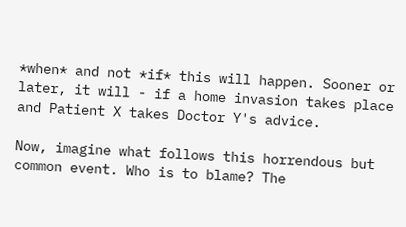*when* and not *if* this will happen. Sooner or later, it will - if a home invasion takes place and Patient X takes Doctor Y's advice.

Now, imagine what follows this horrendous but common event. Who is to blame? The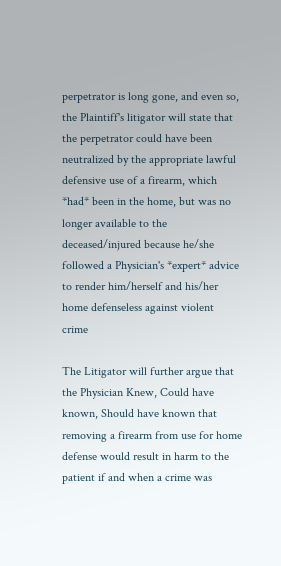perpetrator is long gone, and even so, the Plaintiff's litigator will state that the perpetrator could have been neutralized by the appropriate lawful defensive use of a firearm, which *had* been in the home, but was no longer available to the deceased/injured because he/she followed a Physician's *expert* advice to render him/herself and his/her home defenseless against violent crime

The Litigator will further argue that the Physician Knew, Could have known, Should have known that removing a firearm from use for home defense would result in harm to the patient if and when a crime was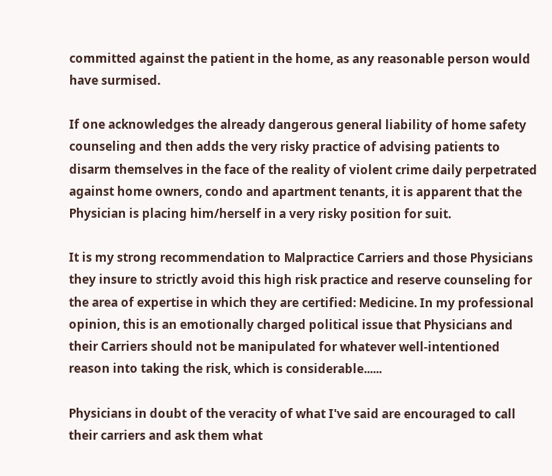committed against the patient in the home, as any reasonable person would have surmised.

If one acknowledges the already dangerous general liability of home safety counseling and then adds the very risky practice of advising patients to disarm themselves in the face of the reality of violent crime daily perpetrated against home owners, condo and apartment tenants, it is apparent that the Physician is placing him/herself in a very risky position for suit.

It is my strong recommendation to Malpractice Carriers and those Physicians they insure to strictly avoid this high risk practice and reserve counseling for the area of expertise in which they are certified: Medicine. In my professional opinion, this is an emotionally charged political issue that Physicians and their Carriers should not be manipulated for whatever well-intentioned reason into taking the risk, which is considerable......

Physicians in doubt of the veracity of what I've said are encouraged to call their carriers and ask them what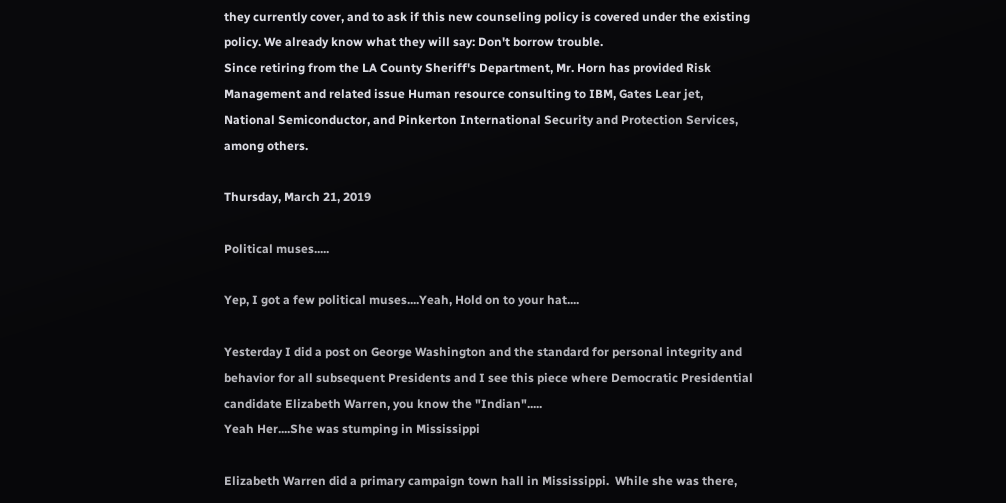they currently cover, and to ask if this new counseling policy is covered under the existing policy. We already know what they will say: Don't borrow trouble.
Since retiring from the LA County Sheriff's Department, Mr. Horn has provided Risk Management and related issue Human resource consulting to IBM, Gates Lear jet, National Semiconductor, and Pinkerton International Security and Protection Services, among others.

Thursday, March 21, 2019

Political muses.....

Yep, I got a few political muses....Yeah, Hold on to your hat....

Yesterday I did a post on George Washington and the standard for personal integrity and behavior for all subsequent Presidents and I see this piece where Democratic Presidential candidate Elizabeth Warren, you know the "Indian".....
Yeah Her....She was stumping in Mississippi

Elizabeth Warren did a primary campaign town hall in Mississippi.  While she was there,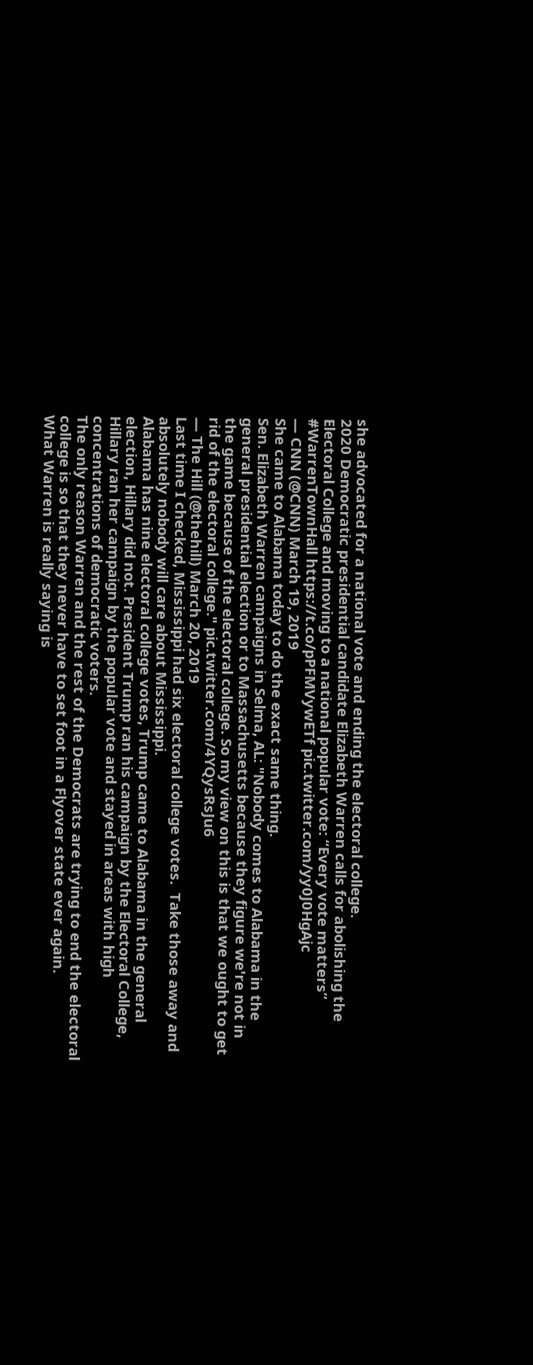she advocated for a national vote and ending the electoral college.
2020 Democratic presidential candidate Elizabeth Warren calls for abolishing the Electoral College and moving to a national popular vote: “Every vote matters” #WarrenTownHall https://t.co/pPFMVywETf pic.twitter.com/yy0J0HgAjc
— CNN (@CNN) March 19, 2019
She came to Alabama today to do the exact same thing.
Sen. Elizabeth Warren campaigns in Selma, AL: "Nobody comes to Alabama in the general presidential election or to Massachusetts because they figure we're not in the game because of the electoral college. So my view on this is that we ought to get rid of the electoral college." pic.twitter.com/4YQysRsJu6
— The Hill (@thehill) March 20, 2019
Last time I checked, Mississippi had six electoral college votes.  Take those away and absolutely nobody will care about Mississippi.
Alabama has nine electoral college votes, Trump came to Alabama in the general election, Hillary did not. President Trump ran his campaign by the Electoral College, Hillary ran her campaign by the popular vote and stayed in areas with high concentrations of democratic voters.
The only reason Warren and the rest of the Democrats are trying to end the electoral college is so that they never have to set foot in a Flyover state ever again.
What Warren is really saying is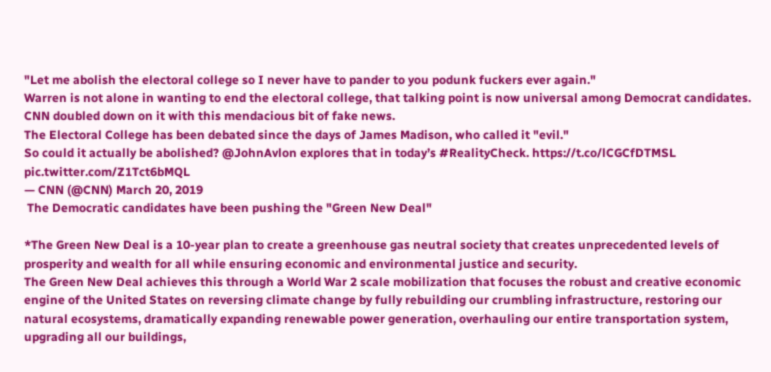"Let me abolish the electoral college so I never have to pander to you podunk fuckers ever again."
Warren is not alone in wanting to end the electoral college, that talking point is now universal among Democrat candidates.
CNN doubled down on it with this mendacious bit of fake news.
The Electoral College has been debated since the days of James Madison, who called it "evil."
So could it actually be abolished? @JohnAvlon explores that in today’s #RealityCheck. https://t.co/lCGCfDTMSL pic.twitter.com/Z1Tct6bMQL
— CNN (@CNN) March 20, 2019
 The Democratic candidates have been pushing the "Green New Deal"

*The Green New Deal is a 10-year plan to create a greenhouse gas neutral society that creates unprecedented levels of prosperity and wealth for all while ensuring economic and environmental justice and security.
The Green New Deal achieves this through a World War 2 scale mobilization that focuses the robust and creative economic engine of the United States on reversing climate change by fully rebuilding our crumbling infrastructure, restoring our natural ecosystems, dramatically expanding renewable power generation, overhauling our entire transportation system, upgrading all our buildings,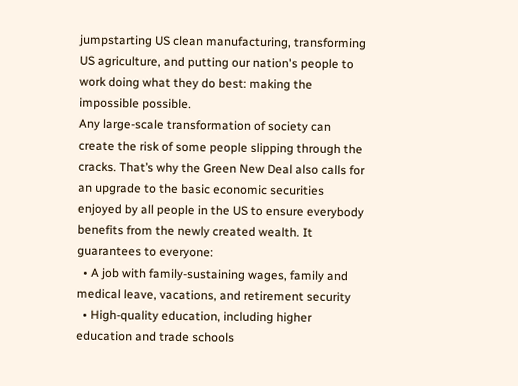jumpstarting US clean manufacturing, transforming US agriculture, and putting our nation's people to work doing what they do best: making the impossible possible.
Any large-scale transformation of society can create the risk of some people slipping through the cracks. That’s why the Green New Deal also calls for an upgrade to the basic economic securities enjoyed by all people in the US to ensure everybody benefits from the newly created wealth. It guarantees to everyone:
  • A job with family-sustaining wages, family and medical leave, vacations, and retirement security
  • High-quality education, including higher education and trade schools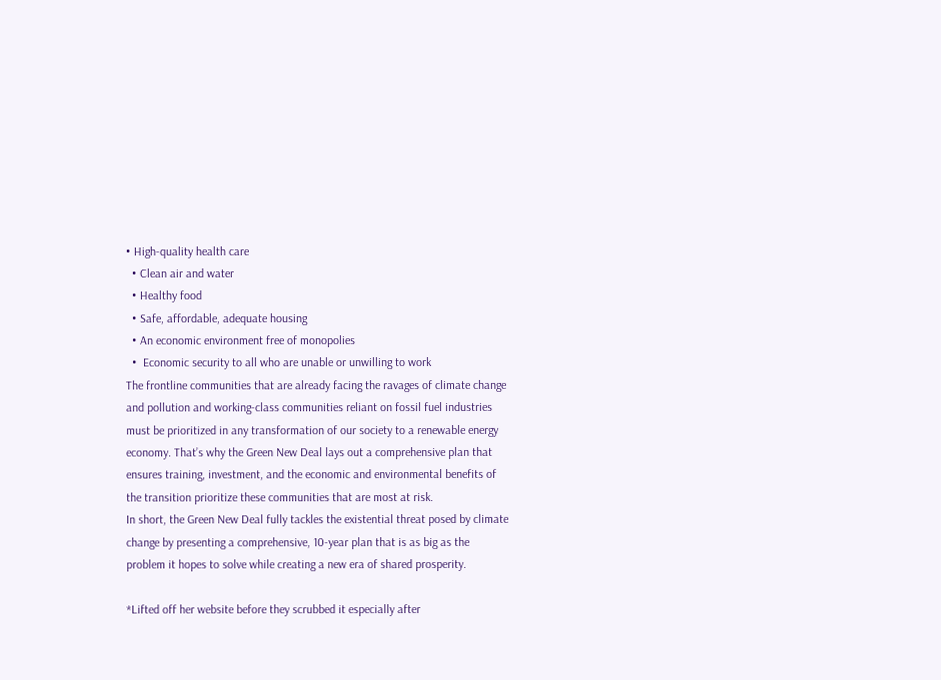• High-quality health care
  • Clean air and water
  • Healthy food
  • Safe, affordable, adequate housing
  • An economic environment free of monopolies
  •  Economic security to all who are unable or unwilling to work
The frontline communities that are already facing the ravages of climate change and pollution and working-class communities reliant on fossil fuel industries must be prioritized in any transformation of our society to a renewable energy economy. That’s why the Green New Deal lays out a comprehensive plan that ensures training, investment, and the economic and environmental benefits of the transition prioritize these communities that are most at risk.
In short, the Green New Deal fully tackles the existential threat posed by climate change by presenting a comprehensive, 10-year plan that is as big as the problem it hopes to solve while creating a new era of shared prosperity.

*Lifted off her website before they scrubbed it especially after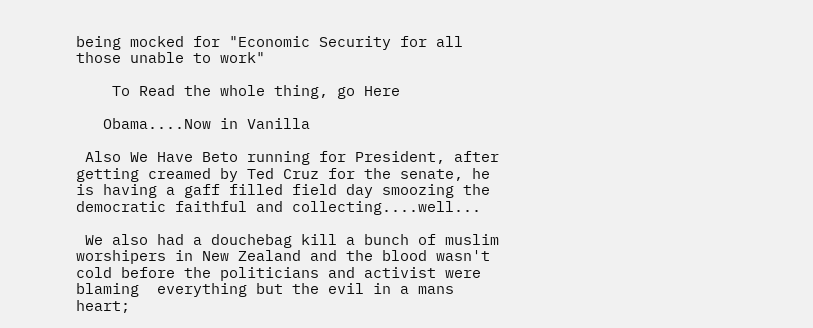being mocked for "Economic Security for all those unable to work"

    To Read the whole thing, go Here

   Obama....Now in Vanilla

 Also We Have Beto running for President, after getting creamed by Ted Cruz for the senate, he is having a gaff filled field day smoozing the democratic faithful and collecting....well...

 We also had a douchebag kill a bunch of muslim worshipers in New Zealand and the blood wasn't cold before the politicians and activist were blaming  everything but the evil in a mans heart;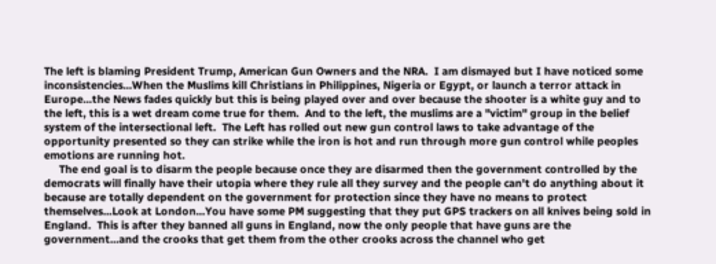The left is blaming President Trump, American Gun Owners and the NRA.  I am dismayed but I have noticed some inconsistencies...When the Muslims kill Christians in Philippines, Nigeria or Egypt, or launch a terror attack in Europe...the News fades quickly but this is being played over and over because the shooter is a white guy and to the left, this is a wet dream come true for them.  And to the left, the muslims are a "victim" group in the belief system of the intersectional left.  The Left has rolled out new gun control laws to take advantage of the opportunity presented so they can strike while the iron is hot and run through more gun control while peoples emotions are running hot.
     The end goal is to disarm the people because once they are disarmed then the government controlled by the democrats will finally have their utopia where they rule all they survey and the people can't do anything about it because are totally dependent on the government for protection since they have no means to protect themselves...Look at London...You have some PM suggesting that they put GPS trackers on all knives being sold in England.  This is after they banned all guns in England, now the only people that have guns are the government...and the crooks that get them from the other crooks across the channel who get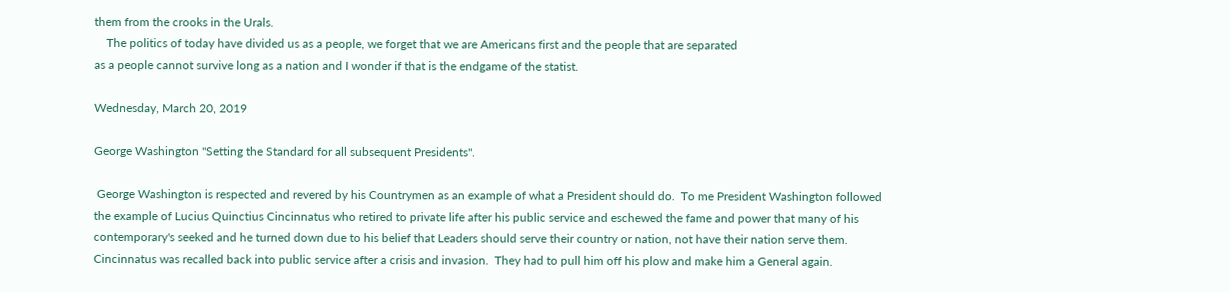them from the crooks in the Urals.
    The politics of today have divided us as a people, we forget that we are Americans first and the people that are separated
as a people cannot survive long as a nation and I wonder if that is the endgame of the statist.

Wednesday, March 20, 2019

George Washington "Setting the Standard for all subsequent Presidents".

 George Washington is respected and revered by his Countrymen as an example of what a President should do.  To me President Washington followed the example of Lucius Quinctius Cincinnatus who retired to private life after his public service and eschewed the fame and power that many of his contemporary's seeked and he turned down due to his belief that Leaders should serve their country or nation, not have their nation serve them.   Cincinnatus was recalled back into public service after a crisis and invasion.  They had to pull him off his plow and make him a General again.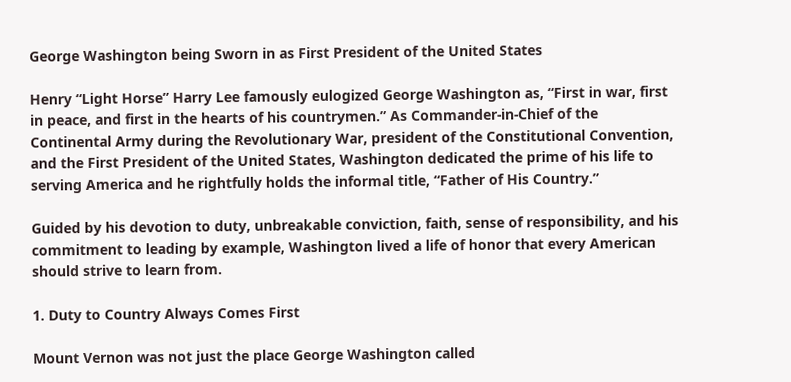George Washington being Sworn in as First President of the United States

Henry “Light Horse” Harry Lee famously eulogized George Washington as, “First in war, first in peace, and first in the hearts of his countrymen.” As Commander-in-Chief of the Continental Army during the Revolutionary War, president of the Constitutional Convention, and the First President of the United States, Washington dedicated the prime of his life to serving America and he rightfully holds the informal title, “Father of His Country.”

Guided by his devotion to duty, unbreakable conviction, faith, sense of responsibility, and his commitment to leading by example, Washington lived a life of honor that every American should strive to learn from.

1. Duty to Country Always Comes First

Mount Vernon was not just the place George Washington called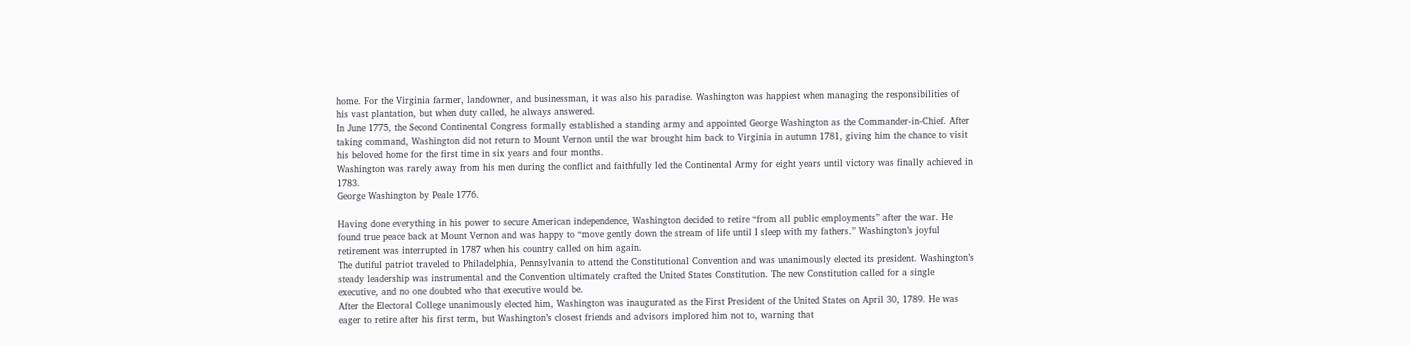home. For the Virginia farmer, landowner, and businessman, it was also his paradise. Washington was happiest when managing the responsibilities of his vast plantation, but when duty called, he always answered.
In June 1775, the Second Continental Congress formally established a standing army and appointed George Washington as the Commander-in-Chief. After taking command, Washington did not return to Mount Vernon until the war brought him back to Virginia in autumn 1781, giving him the chance to visit his beloved home for the first time in six years and four months.
Washington was rarely away from his men during the conflict and faithfully led the Continental Army for eight years until victory was finally achieved in 1783.
George Washington by Peale 1776.

Having done everything in his power to secure American independence, Washington decided to retire “from all public employments” after the war. He found true peace back at Mount Vernon and was happy to “move gently down the stream of life until I sleep with my fathers.” Washington’s joyful retirement was interrupted in 1787 when his country called on him again.
The dutiful patriot traveled to Philadelphia, Pennsylvania to attend the Constitutional Convention and was unanimously elected its president. Washington’s steady leadership was instrumental and the Convention ultimately crafted the United States Constitution. The new Constitution called for a single executive, and no one doubted who that executive would be.
After the Electoral College unanimously elected him, Washington was inaugurated as the First President of the United States on April 30, 1789. He was eager to retire after his first term, but Washington’s closest friends and advisors implored him not to, warning that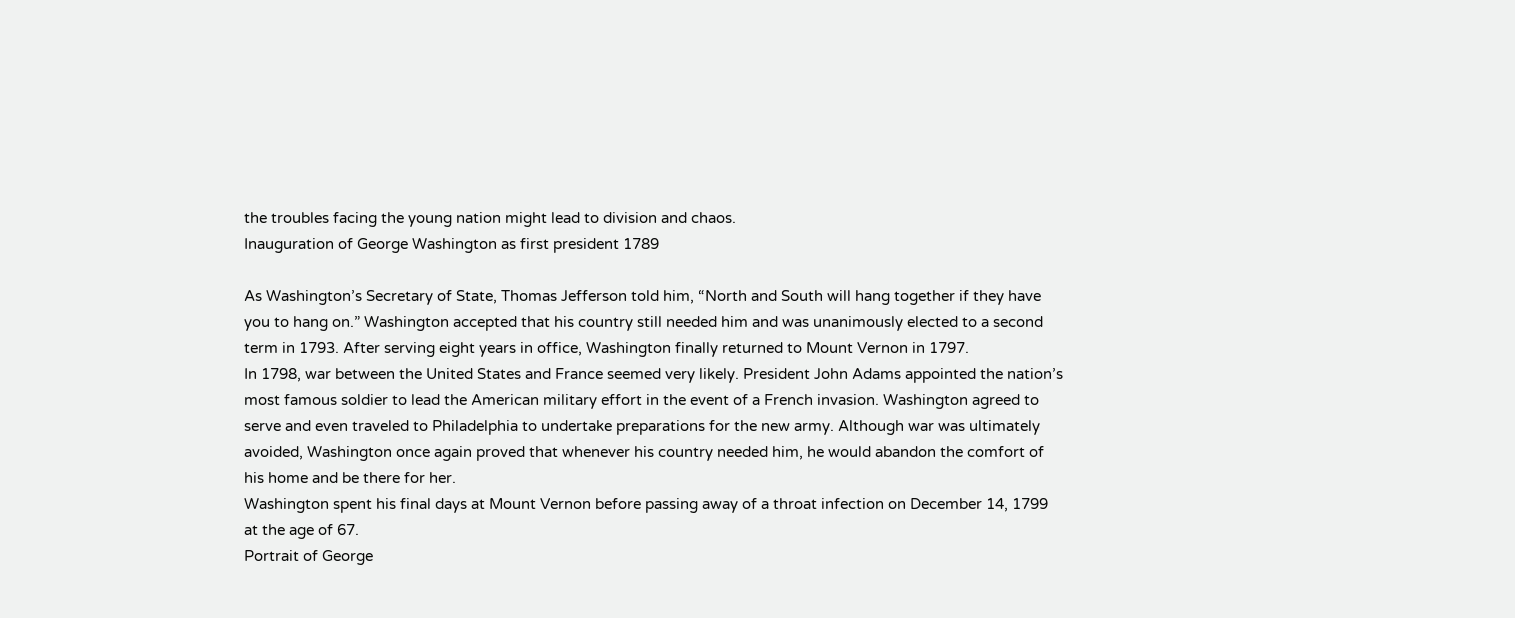the troubles facing the young nation might lead to division and chaos.
Inauguration of George Washington as first president 1789

As Washington’s Secretary of State, Thomas Jefferson told him, “North and South will hang together if they have you to hang on.” Washington accepted that his country still needed him and was unanimously elected to a second term in 1793. After serving eight years in office, Washington finally returned to Mount Vernon in 1797.
In 1798, war between the United States and France seemed very likely. President John Adams appointed the nation’s most famous soldier to lead the American military effort in the event of a French invasion. Washington agreed to serve and even traveled to Philadelphia to undertake preparations for the new army. Although war was ultimately avoided, Washington once again proved that whenever his country needed him, he would abandon the comfort of his home and be there for her.
Washington spent his final days at Mount Vernon before passing away of a throat infection on December 14, 1799 at the age of 67.
Portrait of George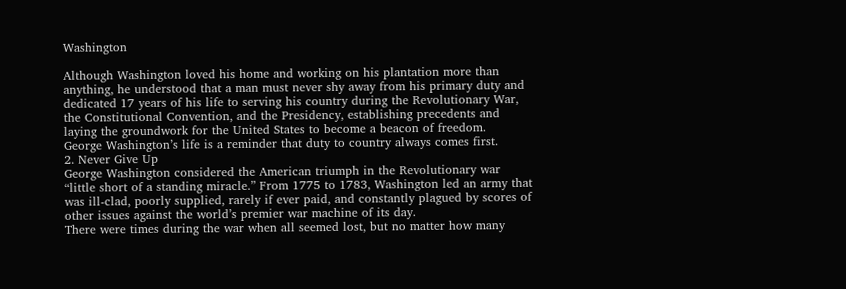Washington

Although Washington loved his home and working on his plantation more than anything, he understood that a man must never shy away from his primary duty and dedicated 17 years of his life to serving his country during the Revolutionary War, the Constitutional Convention, and the Presidency, establishing precedents and laying the groundwork for the United States to become a beacon of freedom.
George Washington’s life is a reminder that duty to country always comes first.
2. Never Give Up
George Washington considered the American triumph in the Revolutionary war “little short of a standing miracle.” From 1775 to 1783, Washington led an army that was ill-clad, poorly supplied, rarely if ever paid, and constantly plagued by scores of other issues against the world’s premier war machine of its day.
There were times during the war when all seemed lost, but no matter how many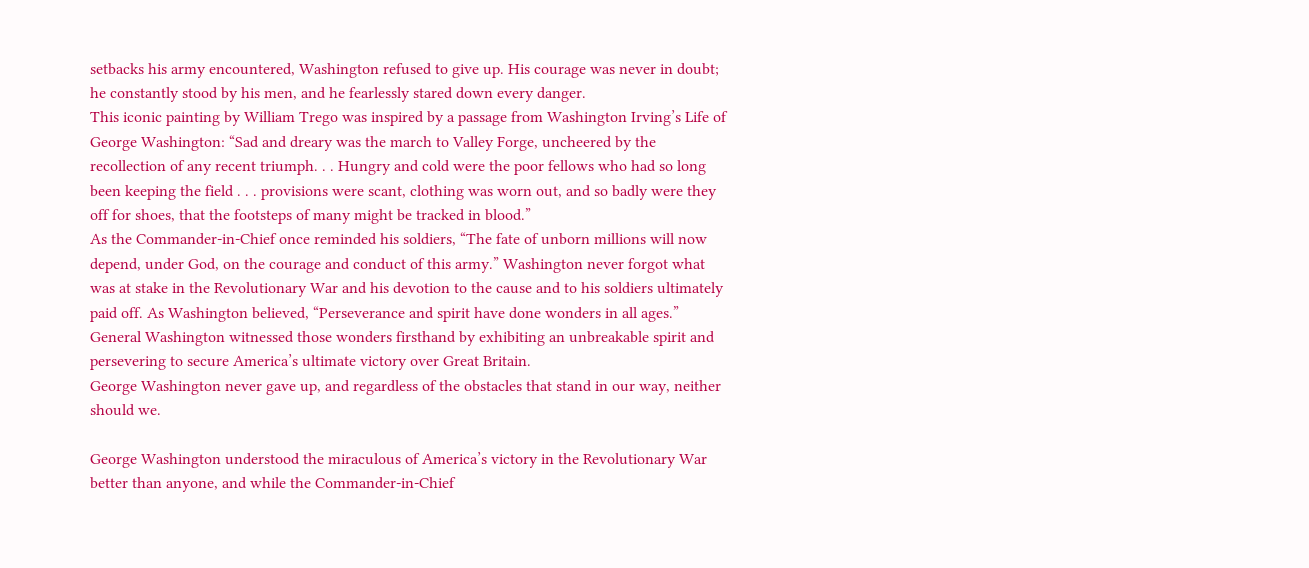setbacks his army encountered, Washington refused to give up. His courage was never in doubt; he constantly stood by his men, and he fearlessly stared down every danger.
This iconic painting by William Trego was inspired by a passage from Washington Irving’s Life of George Washington: “Sad and dreary was the march to Valley Forge, uncheered by the recollection of any recent triumph. . . Hungry and cold were the poor fellows who had so long been keeping the field . . . provisions were scant, clothing was worn out, and so badly were they off for shoes, that the footsteps of many might be tracked in blood.”
As the Commander-in-Chief once reminded his soldiers, “The fate of unborn millions will now depend, under God, on the courage and conduct of this army.” Washington never forgot what was at stake in the Revolutionary War and his devotion to the cause and to his soldiers ultimately paid off. As Washington believed, “Perseverance and spirit have done wonders in all ages.” General Washington witnessed those wonders firsthand by exhibiting an unbreakable spirit and persevering to secure America’s ultimate victory over Great Britain.
George Washington never gave up, and regardless of the obstacles that stand in our way, neither should we.

George Washington understood the miraculous of America’s victory in the Revolutionary War better than anyone, and while the Commander-in-Chief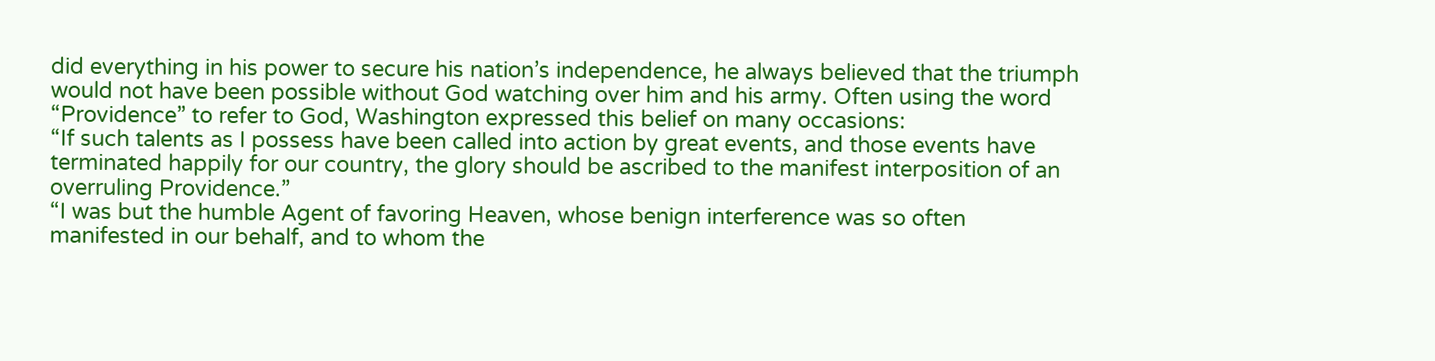did everything in his power to secure his nation’s independence, he always believed that the triumph would not have been possible without God watching over him and his army. Often using the word “Providence” to refer to God, Washington expressed this belief on many occasions:
“If such talents as I possess have been called into action by great events, and those events have terminated happily for our country, the glory should be ascribed to the manifest interposition of an overruling Providence.”
“I was but the humble Agent of favoring Heaven, whose benign interference was so often manifested in our behalf, and to whom the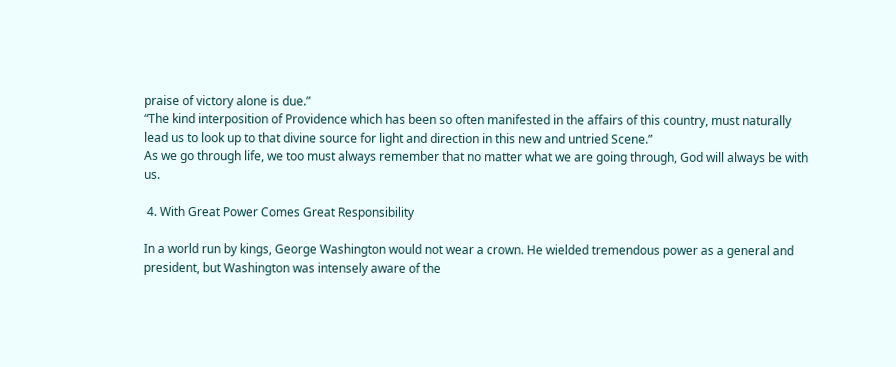praise of victory alone is due.”
“The kind interposition of Providence which has been so often manifested in the affairs of this country, must naturally lead us to look up to that divine source for light and direction in this new and untried Scene.”
As we go through life, we too must always remember that no matter what we are going through, God will always be with us.

 4. With Great Power Comes Great Responsibility

In a world run by kings, George Washington would not wear a crown. He wielded tremendous power as a general and president, but Washington was intensely aware of the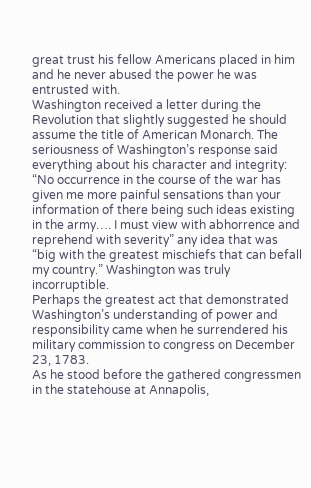great trust his fellow Americans placed in him and he never abused the power he was entrusted with.
Washington received a letter during the Revolution that slightly suggested he should assume the title of American Monarch. The seriousness of Washington’s response said everything about his character and integrity: “No occurrence in the course of the war has given me more painful sensations than your information of there being such ideas existing in the army…. I must view with abhorrence and reprehend with severity” any idea that was “big with the greatest mischiefs that can befall my country.” Washington was truly incorruptible.
Perhaps the greatest act that demonstrated Washington’s understanding of power and responsibility came when he surrendered his military commission to congress on December 23, 1783.
As he stood before the gathered congressmen in the statehouse at Annapolis,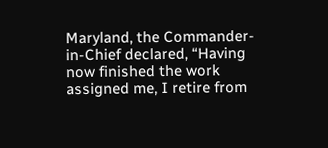Maryland, the Commander-in-Chief declared, “Having now finished the work assigned me, I retire from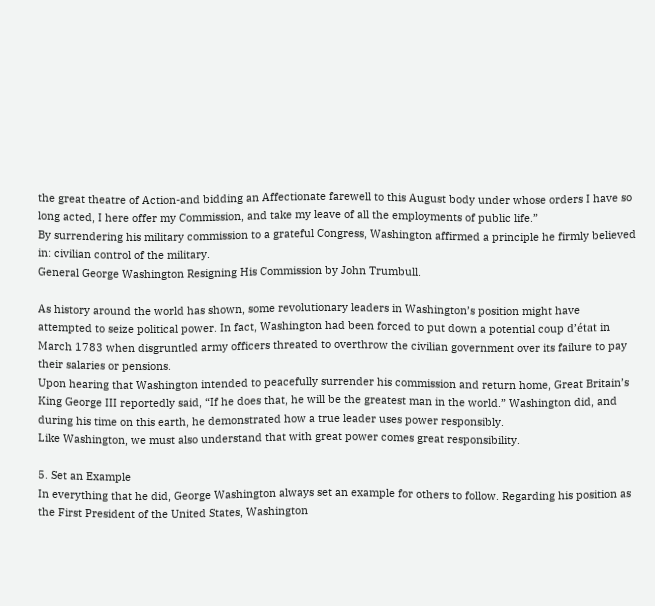the great theatre of Action-and bidding an Affectionate farewell to this August body under whose orders I have so long acted, I here offer my Commission, and take my leave of all the employments of public life.”
By surrendering his military commission to a grateful Congress, Washington affirmed a principle he firmly believed in: civilian control of the military.
General George Washington Resigning His Commission by John Trumbull.

As history around the world has shown, some revolutionary leaders in Washington’s position might have attempted to seize political power. In fact, Washington had been forced to put down a potential coup d’état in March 1783 when disgruntled army officers threated to overthrow the civilian government over its failure to pay their salaries or pensions.
Upon hearing that Washington intended to peacefully surrender his commission and return home, Great Britain’s King George III reportedly said, “If he does that, he will be the greatest man in the world.” Washington did, and during his time on this earth, he demonstrated how a true leader uses power responsibly.
Like Washington, we must also understand that with great power comes great responsibility.

5. Set an Example
In everything that he did, George Washington always set an example for others to follow. Regarding his position as the First President of the United States, Washington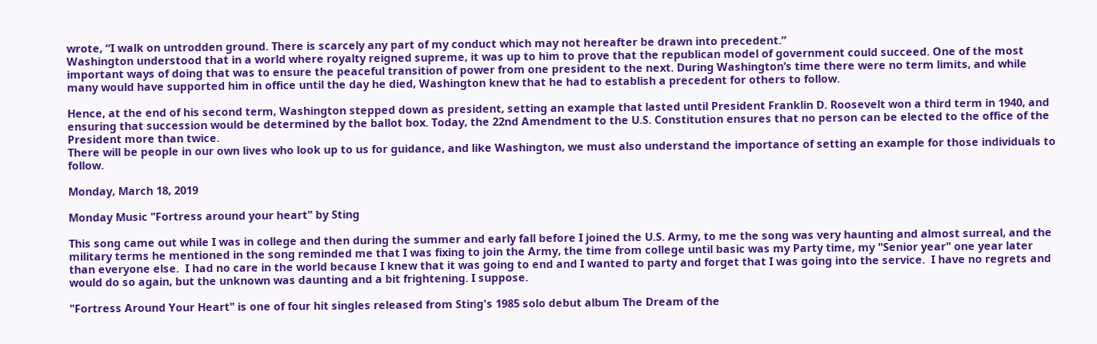wrote, “I walk on untrodden ground. There is scarcely any part of my conduct which may not hereafter be drawn into precedent.”
Washington understood that in a world where royalty reigned supreme, it was up to him to prove that the republican model of government could succeed. One of the most important ways of doing that was to ensure the peaceful transition of power from one president to the next. During Washington’s time there were no term limits, and while many would have supported him in office until the day he died, Washington knew that he had to establish a precedent for others to follow.

Hence, at the end of his second term, Washington stepped down as president, setting an example that lasted until President Franklin D. Roosevelt won a third term in 1940, and ensuring that succession would be determined by the ballot box. Today, the 22nd Amendment to the U.S. Constitution ensures that no person can be elected to the office of the President more than twice.
There will be people in our own lives who look up to us for guidance, and like Washington, we must also understand the importance of setting an example for those individuals to follow.

Monday, March 18, 2019

Monday Music "Fortress around your heart" by Sting

This song came out while I was in college and then during the summer and early fall before I joined the U.S. Army, to me the song was very haunting and almost surreal, and the military terms he mentioned in the song reminded me that I was fixing to join the Army, the time from college until basic was my Party time, my "Senior year" one year later than everyone else.  I had no care in the world because I knew that it was going to end and I wanted to party and forget that I was going into the service.  I have no regrets and would do so again, but the unknown was daunting and a bit frightening. I suppose.

"Fortress Around Your Heart" is one of four hit singles released from Sting's 1985 solo debut album The Dream of the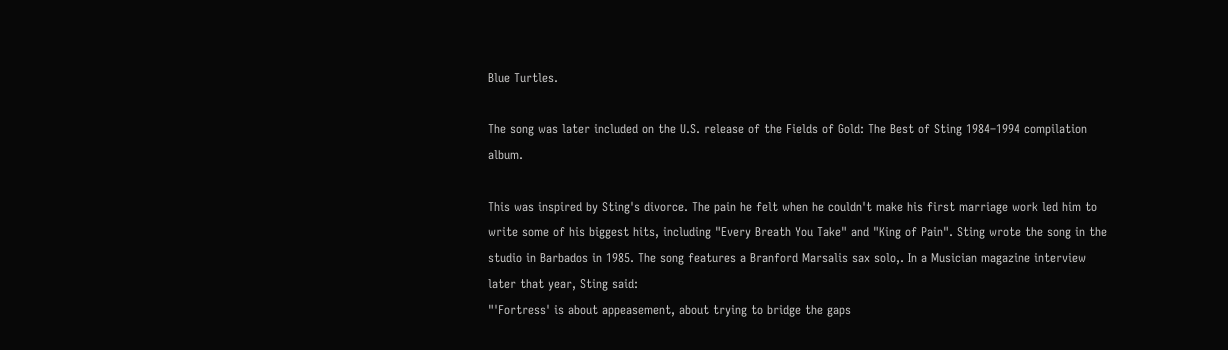Blue Turtles.

The song was later included on the U.S. release of the Fields of Gold: The Best of Sting 1984–1994 compilation album.

This was inspired by Sting's divorce. The pain he felt when he couldn't make his first marriage work led him to write some of his biggest hits, including "Every Breath You Take" and "King of Pain". Sting wrote the song in the studio in Barbados in 1985. The song features a Branford Marsalis sax solo,. In a Musician magazine interview later that year, Sting said:
"'Fortress' is about appeasement, about trying to bridge the gaps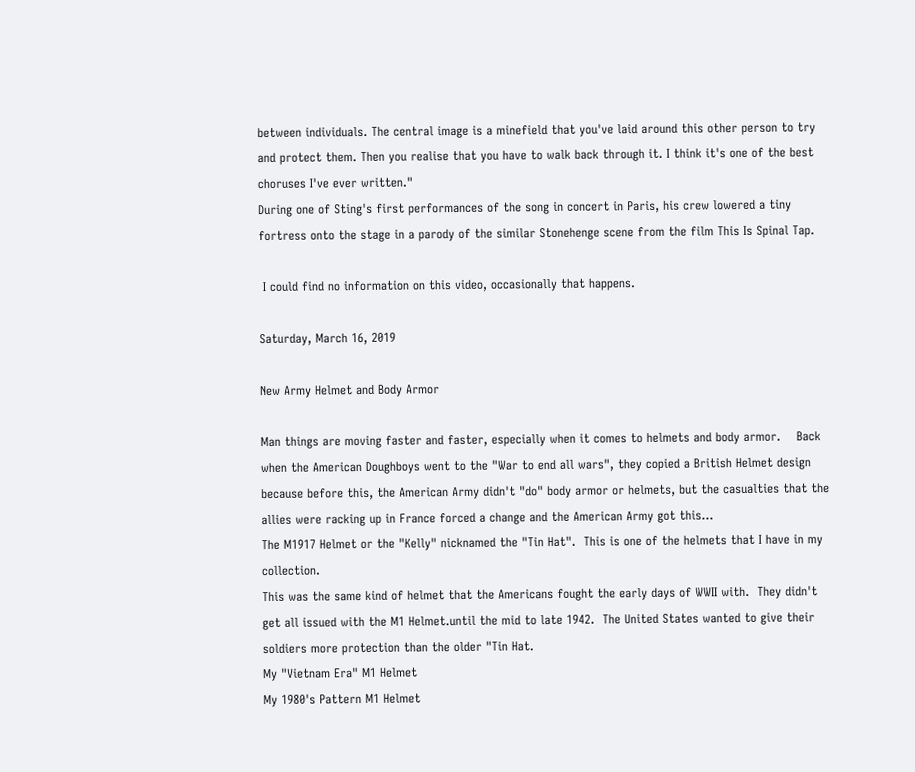between individuals. The central image is a minefield that you've laid around this other person to try and protect them. Then you realise that you have to walk back through it. I think it's one of the best choruses I've ever written."
During one of Sting's first performances of the song in concert in Paris, his crew lowered a tiny fortress onto the stage in a parody of the similar Stonehenge scene from the film This Is Spinal Tap.

 I could find no information on this video, occasionally that happens.

Saturday, March 16, 2019

New Army Helmet and Body Armor

Man things are moving faster and faster, especially when it comes to helmets and body armor.    Back when the American Doughboys went to the "War to end all wars", they copied a British Helmet design because before this, the American Army didn't "do" body armor or helmets, but the casualties that the allies were racking up in France forced a change and the American Army got this...
The M1917 Helmet or the "Kelly" nicknamed the "Tin Hat".  This is one of the helmets that I have in my collection.
This was the same kind of helmet that the Americans fought the early days of WWII with.  They didn't get all issued with the M1 Helmet.until the mid to late 1942.  The United States wanted to give their soldiers more protection than the older "Tin Hat.
My "Vietnam Era" M1 Helmet
My 1980's Pattern M1 Helmet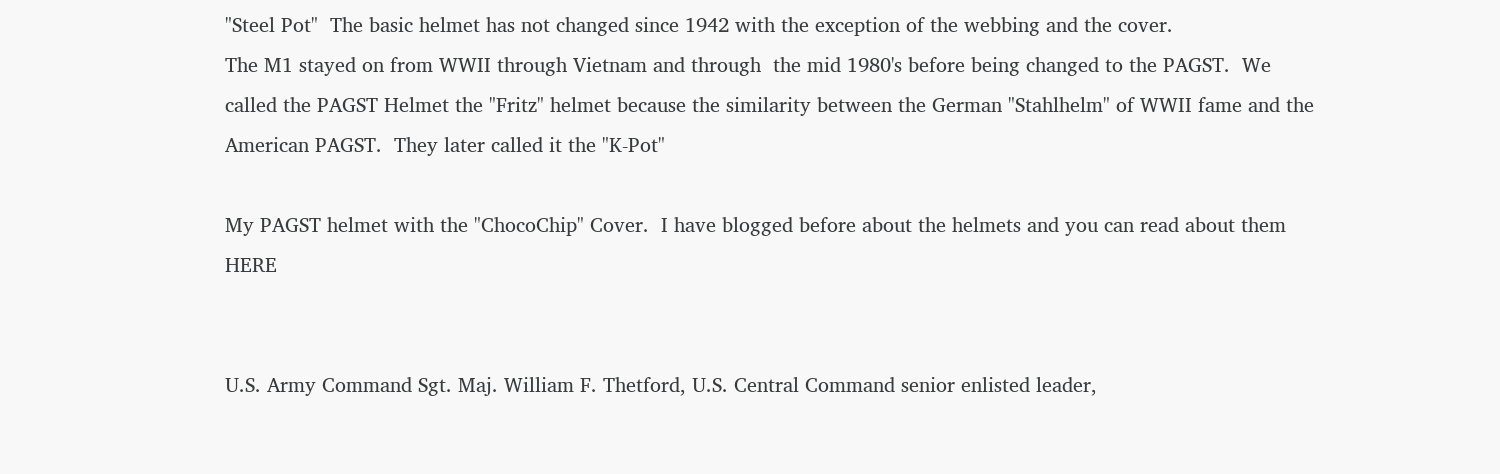"Steel Pot"  The basic helmet has not changed since 1942 with the exception of the webbing and the cover.
The M1 stayed on from WWII through Vietnam and through  the mid 1980's before being changed to the PAGST.  We called the PAGST Helmet the "Fritz" helmet because the similarity between the German "Stahlhelm" of WWII fame and the American PAGST.  They later called it the "K-Pot"

My PAGST helmet with the "ChocoChip" Cover.  I have blogged before about the helmets and you can read about them HERE


U.S. Army Command Sgt. Maj. William F. Thetford, U.S. Central Command senior enlisted leader,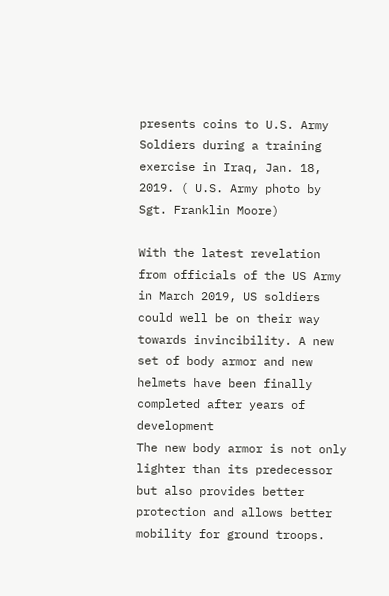presents coins to U.S. Army Soldiers during a training exercise in Iraq, Jan. 18, 2019. ( U.S. Army photo by Sgt. Franklin Moore)

With the latest revelation from officials of the US Army in March 2019, US soldiers could well be on their way towards invincibility. A new set of body armor and new helmets have been finally completed after years of development
The new body armor is not only lighter than its predecessor but also provides better protection and allows better mobility for ground troops.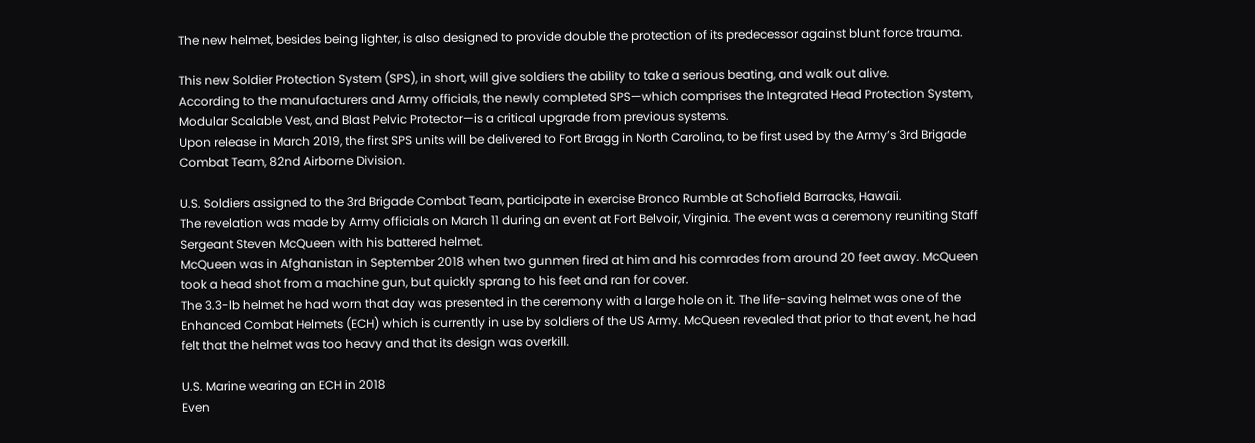The new helmet, besides being lighter, is also designed to provide double the protection of its predecessor against blunt force trauma.

This new Soldier Protection System (SPS), in short, will give soldiers the ability to take a serious beating, and walk out alive.
According to the manufacturers and Army officials, the newly completed SPS—which comprises the Integrated Head Protection System, Modular Scalable Vest, and Blast Pelvic Protector—is a critical upgrade from previous systems.
Upon release in March 2019, the first SPS units will be delivered to Fort Bragg in North Carolina, to be first used by the Army’s 3rd Brigade Combat Team, 82nd Airborne Division.

U.S. Soldiers assigned to the 3rd Brigade Combat Team, participate in exercise Bronco Rumble at Schofield Barracks, Hawaii.
The revelation was made by Army officials on March 11 during an event at Fort Belvoir, Virginia. The event was a ceremony reuniting Staff Sergeant Steven McQueen with his battered helmet.
McQueen was in Afghanistan in September 2018 when two gunmen fired at him and his comrades from around 20 feet away. McQueen took a head shot from a machine gun, but quickly sprang to his feet and ran for cover.
The 3.3-lb helmet he had worn that day was presented in the ceremony with a large hole on it. The life-saving helmet was one of the Enhanced Combat Helmets (ECH) which is currently in use by soldiers of the US Army. McQueen revealed that prior to that event, he had felt that the helmet was too heavy and that its design was overkill.

U.S. Marine wearing an ECH in 2018
Even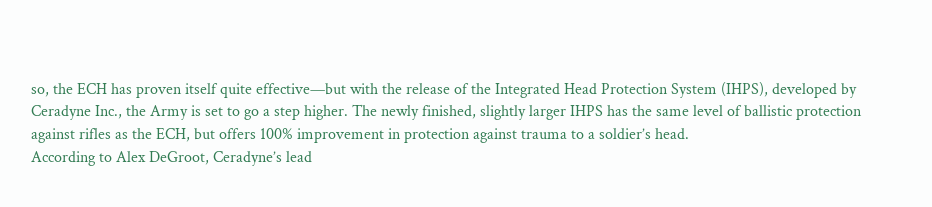so, the ECH has proven itself quite effective—but with the release of the Integrated Head Protection System (IHPS), developed by Ceradyne Inc., the Army is set to go a step higher. The newly finished, slightly larger IHPS has the same level of ballistic protection against rifles as the ECH, but offers 100% improvement in protection against trauma to a soldier’s head.
According to Alex DeGroot, Ceradyne’s lead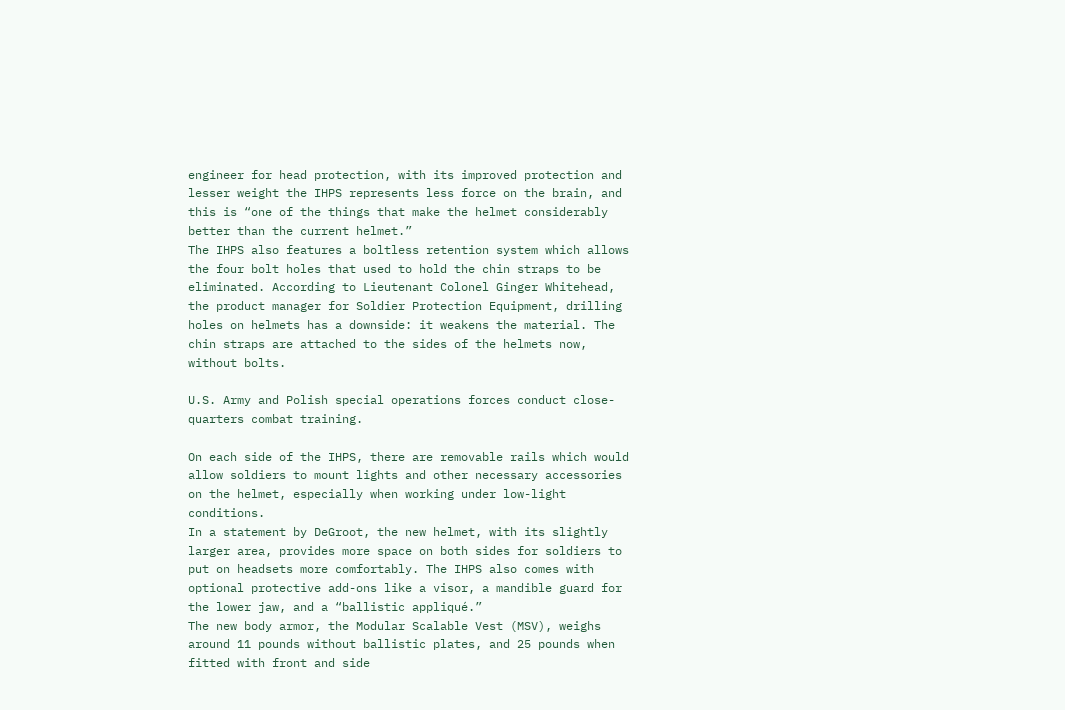engineer for head protection, with its improved protection and lesser weight the IHPS represents less force on the brain, and this is “one of the things that make the helmet considerably better than the current helmet.”
The IHPS also features a boltless retention system which allows the four bolt holes that used to hold the chin straps to be eliminated. According to Lieutenant Colonel Ginger Whitehead, the product manager for Soldier Protection Equipment, drilling holes on helmets has a downside: it weakens the material. The chin straps are attached to the sides of the helmets now, without bolts.

U.S. Army and Polish special operations forces conduct close-quarters combat training.

On each side of the IHPS, there are removable rails which would allow soldiers to mount lights and other necessary accessories on the helmet, especially when working under low-light conditions.
In a statement by DeGroot, the new helmet, with its slightly larger area, provides more space on both sides for soldiers to put on headsets more comfortably. The IHPS also comes with optional protective add-ons like a visor, a mandible guard for the lower jaw, and a “ballistic appliqué.”
The new body armor, the Modular Scalable Vest (MSV), weighs around 11 pounds without ballistic plates, and 25 pounds when fitted with front and side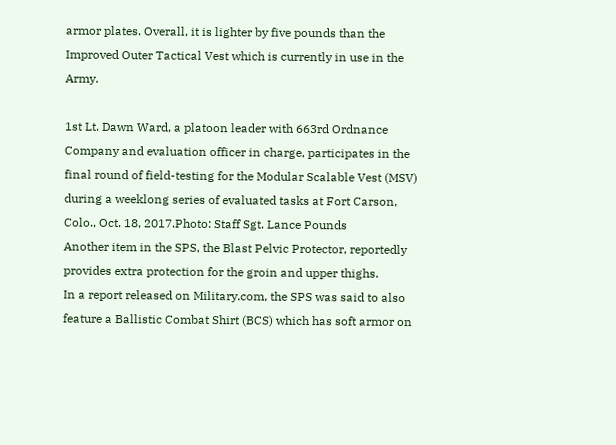armor plates. Overall, it is lighter by five pounds than the Improved Outer Tactical Vest which is currently in use in the Army.

1st Lt. Dawn Ward, a platoon leader with 663rd Ordnance Company and evaluation officer in charge, participates in the final round of field-testing for the Modular Scalable Vest (MSV) during a weeklong series of evaluated tasks at Fort Carson, Colo., Oct. 18, 2017.Photo: Staff Sgt. Lance Pounds
Another item in the SPS, the Blast Pelvic Protector, reportedly provides extra protection for the groin and upper thighs.
In a report released on Military.com, the SPS was said to also feature a Ballistic Combat Shirt (BCS) which has soft armor on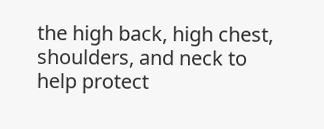the high back, high chest, shoulders, and neck to help protect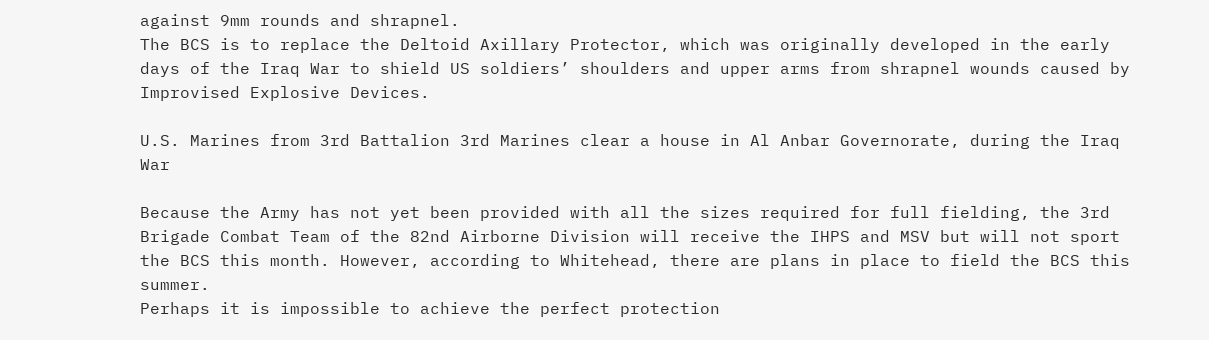against 9mm rounds and shrapnel.
The BCS is to replace the Deltoid Axillary Protector, which was originally developed in the early days of the Iraq War to shield US soldiers’ shoulders and upper arms from shrapnel wounds caused by Improvised Explosive Devices.

U.S. Marines from 3rd Battalion 3rd Marines clear a house in Al Anbar Governorate, during the Iraq War

Because the Army has not yet been provided with all the sizes required for full fielding, the 3rd Brigade Combat Team of the 82nd Airborne Division will receive the IHPS and MSV but will not sport the BCS this month. However, according to Whitehead, there are plans in place to field the BCS this summer.
Perhaps it is impossible to achieve the perfect protection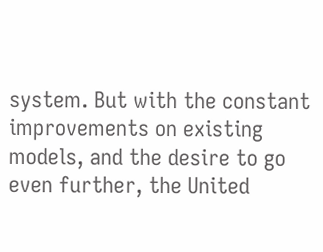system. But with the constant improvements on existing models, and the desire to go even further, the United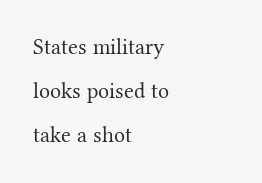States military looks poised to take a shot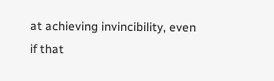at achieving invincibility, even if that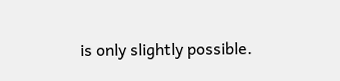is only slightly possible.